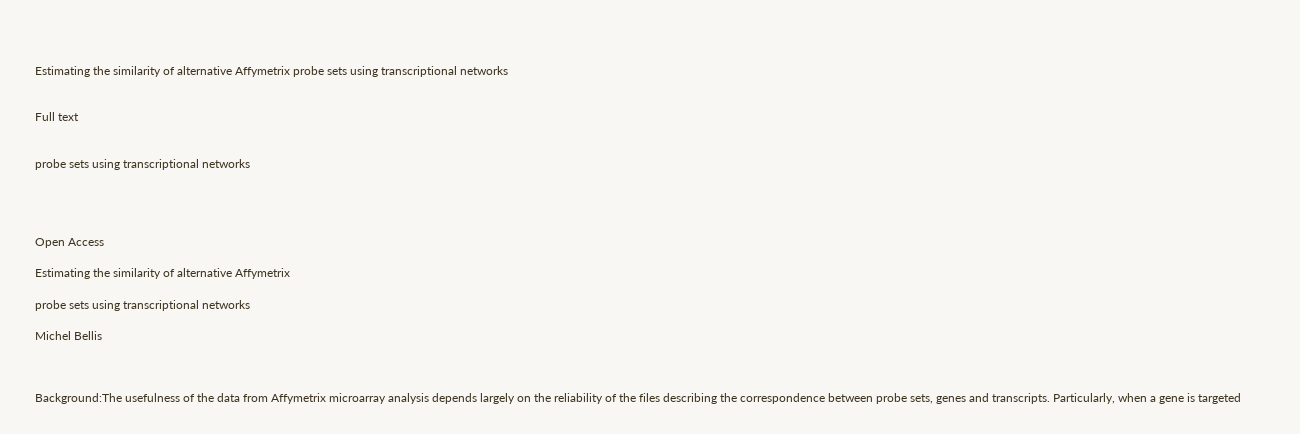Estimating the similarity of alternative Affymetrix probe sets using transcriptional networks


Full text


probe sets using transcriptional networks




Open Access

Estimating the similarity of alternative Affymetrix

probe sets using transcriptional networks

Michel Bellis



Background:The usefulness of the data from Affymetrix microarray analysis depends largely on the reliability of the files describing the correspondence between probe sets, genes and transcripts. Particularly, when a gene is targeted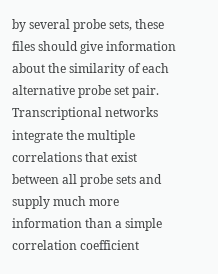by several probe sets, these files should give information about the similarity of each alternative probe set pair. Transcriptional networks integrate the multiple correlations that exist between all probe sets and supply much more information than a simple correlation coefficient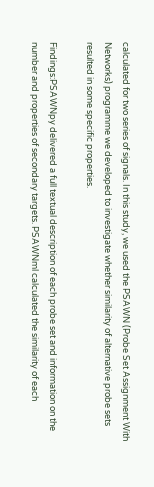calculated for two series of signals. In this study, we used the PSAWN (Probe Set Assignment With Networks) programme we developed to investigate whether similarity of alternative probe sets resulted in some specific properties.

Findings:PSAWNpy delivered a full textual description of each probe set and information on the number and properties of secondary targets. PSAWNml calculated the similarity of each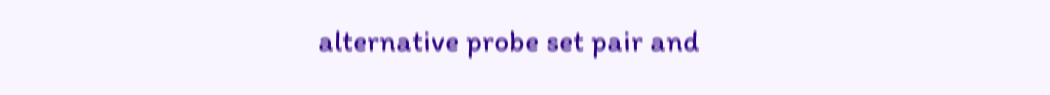alternative probe set pair and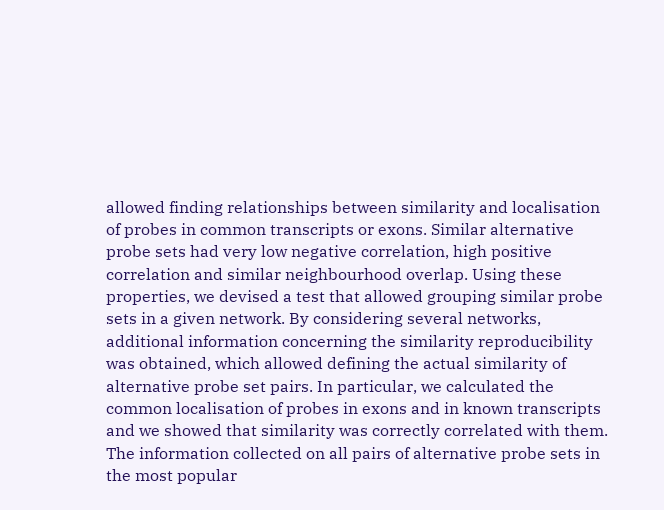allowed finding relationships between similarity and localisation of probes in common transcripts or exons. Similar alternative probe sets had very low negative correlation, high positive correlation and similar neighbourhood overlap. Using these properties, we devised a test that allowed grouping similar probe sets in a given network. By considering several networks, additional information concerning the similarity reproducibility was obtained, which allowed defining the actual similarity of alternative probe set pairs. In particular, we calculated the common localisation of probes in exons and in known transcripts and we showed that similarity was correctly correlated with them. The information collected on all pairs of alternative probe sets in the most popular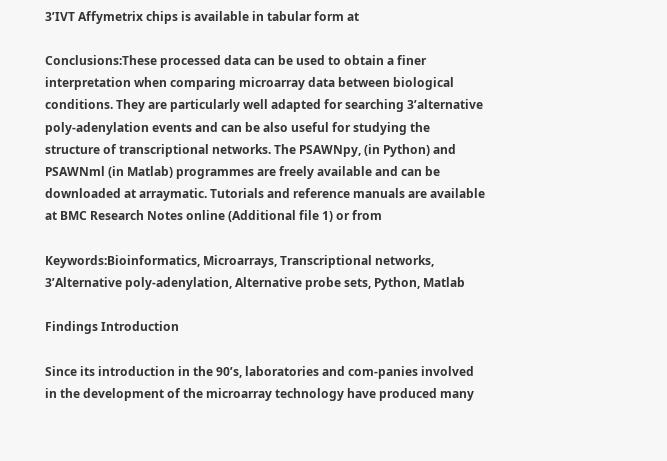3’IVT Affymetrix chips is available in tabular form at

Conclusions:These processed data can be used to obtain a finer interpretation when comparing microarray data between biological conditions. They are particularly well adapted for searching 3’alternative poly-adenylation events and can be also useful for studying the structure of transcriptional networks. The PSAWNpy, (in Python) and PSAWNml (in Matlab) programmes are freely available and can be downloaded at arraymatic. Tutorials and reference manuals are available at BMC Research Notes online (Additional file 1) or from

Keywords:Bioinformatics, Microarrays, Transcriptional networks, 3’Alternative poly-adenylation, Alternative probe sets, Python, Matlab

Findings Introduction

Since its introduction in the 90’s, laboratories and com-panies involved in the development of the microarray technology have produced many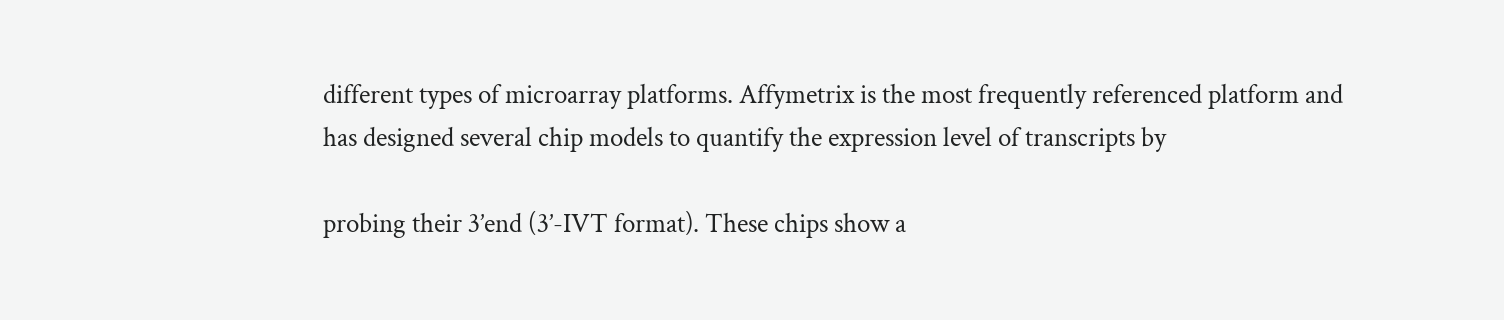different types of microarray platforms. Affymetrix is the most frequently referenced platform and has designed several chip models to quantify the expression level of transcripts by

probing their 3’end (3’-IVT format). These chips show a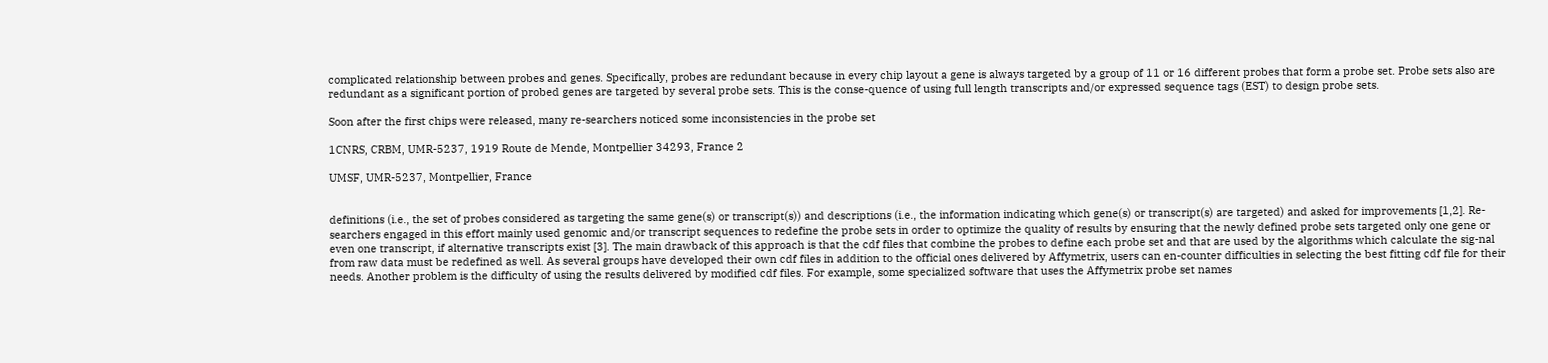complicated relationship between probes and genes. Specifically, probes are redundant because in every chip layout a gene is always targeted by a group of 11 or 16 different probes that form a probe set. Probe sets also are redundant as a significant portion of probed genes are targeted by several probe sets. This is the conse-quence of using full length transcripts and/or expressed sequence tags (EST) to design probe sets.

Soon after the first chips were released, many re-searchers noticed some inconsistencies in the probe set

1CNRS, CRBM, UMR-5237, 1919 Route de Mende, Montpellier 34293, France 2

UMSF, UMR-5237, Montpellier, France


definitions (i.e., the set of probes considered as targeting the same gene(s) or transcript(s)) and descriptions (i.e., the information indicating which gene(s) or transcript(s) are targeted) and asked for improvements [1,2]. Re-searchers engaged in this effort mainly used genomic and/or transcript sequences to redefine the probe sets in order to optimize the quality of results by ensuring that the newly defined probe sets targeted only one gene or even one transcript, if alternative transcripts exist [3]. The main drawback of this approach is that the cdf files that combine the probes to define each probe set and that are used by the algorithms which calculate the sig-nal from raw data must be redefined as well. As several groups have developed their own cdf files in addition to the official ones delivered by Affymetrix, users can en-counter difficulties in selecting the best fitting cdf file for their needs. Another problem is the difficulty of using the results delivered by modified cdf files. For example, some specialized software that uses the Affymetrix probe set names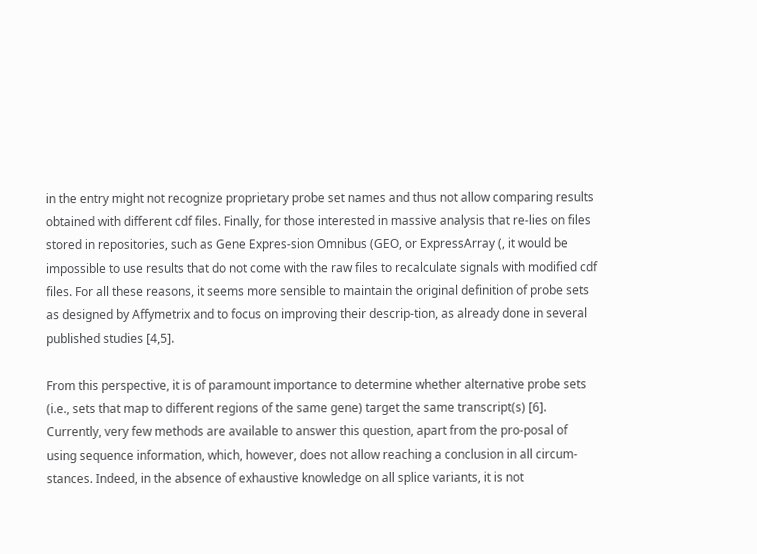in the entry might not recognize proprietary probe set names and thus not allow comparing results obtained with different cdf files. Finally, for those interested in massive analysis that re-lies on files stored in repositories, such as Gene Expres-sion Omnibus (GEO, or ExpressArray (, it would be impossible to use results that do not come with the raw files to recalculate signals with modified cdf files. For all these reasons, it seems more sensible to maintain the original definition of probe sets as designed by Affymetrix and to focus on improving their descrip-tion, as already done in several published studies [4,5].

From this perspective, it is of paramount importance to determine whether alternative probe sets (i.e., sets that map to different regions of the same gene) target the same transcript(s) [6]. Currently, very few methods are available to answer this question, apart from the pro-posal of using sequence information, which, however, does not allow reaching a conclusion in all circum-stances. Indeed, in the absence of exhaustive knowledge on all splice variants, it is not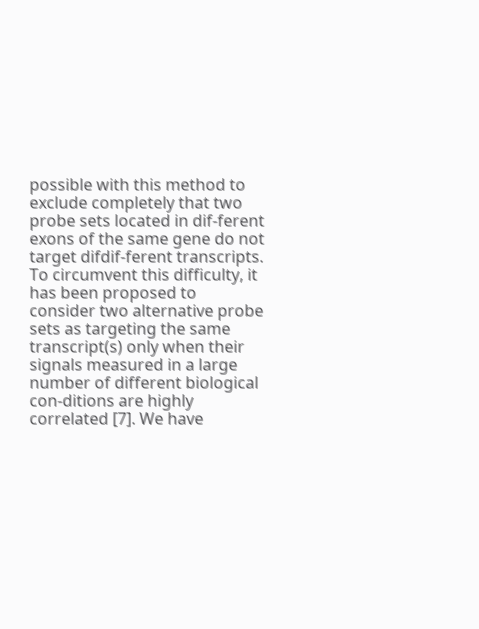possible with this method to exclude completely that two probe sets located in dif-ferent exons of the same gene do not target difdif-ferent transcripts. To circumvent this difficulty, it has been proposed to consider two alternative probe sets as targeting the same transcript(s) only when their signals measured in a large number of different biological con-ditions are highly correlated [7]. We have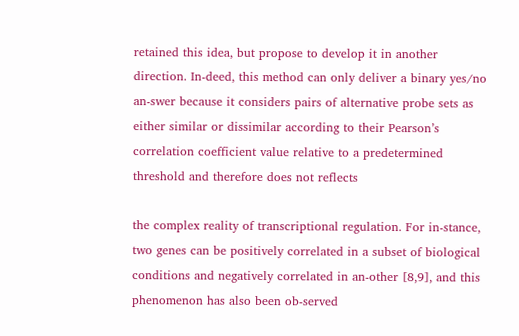retained this idea, but propose to develop it in another direction. In-deed, this method can only deliver a binary yes/no an-swer because it considers pairs of alternative probe sets as either similar or dissimilar according to their Pearson’s correlation coefficient value relative to a predetermined threshold and therefore does not reflects

the complex reality of transcriptional regulation. For in-stance, two genes can be positively correlated in a subset of biological conditions and negatively correlated in an-other [8,9], and this phenomenon has also been ob-served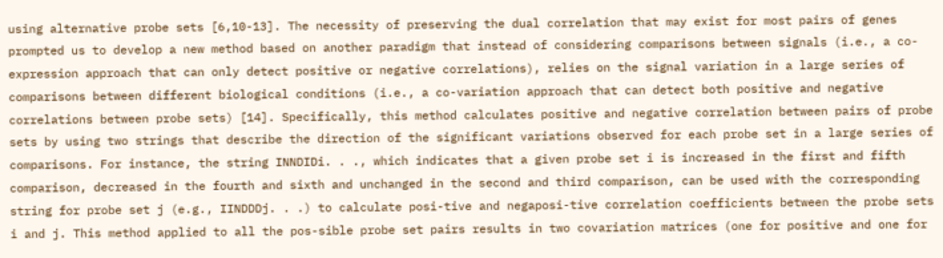using alternative probe sets [6,10-13]. The necessity of preserving the dual correlation that may exist for most pairs of genes prompted us to develop a new method based on another paradigm that instead of considering comparisons between signals (i.e., a co-expression approach that can only detect positive or negative correlations), relies on the signal variation in a large series of comparisons between different biological conditions (i.e., a co-variation approach that can detect both positive and negative correlations between probe sets) [14]. Specifically, this method calculates positive and negative correlation between pairs of probe sets by using two strings that describe the direction of the significant variations observed for each probe set in a large series of comparisons. For instance, the string INNDIDi. . ., which indicates that a given probe set i is increased in the first and fifth comparison, decreased in the fourth and sixth and unchanged in the second and third comparison, can be used with the corresponding string for probe set j (e.g., IINDDDj. . .) to calculate posi-tive and negaposi-tive correlation coefficients between the probe sets i and j. This method applied to all the pos-sible probe set pairs results in two covariation matrices (one for positive and one for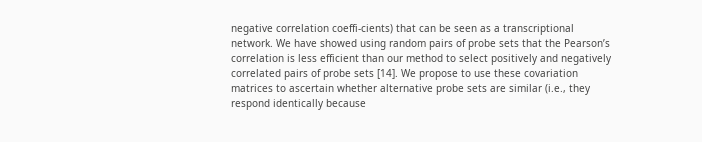negative correlation coeffi-cients) that can be seen as a transcriptional network. We have showed using random pairs of probe sets that the Pearson’s correlation is less efficient than our method to select positively and negatively correlated pairs of probe sets [14]. We propose to use these covariation matrices to ascertain whether alternative probe sets are similar (i.e., they respond identically because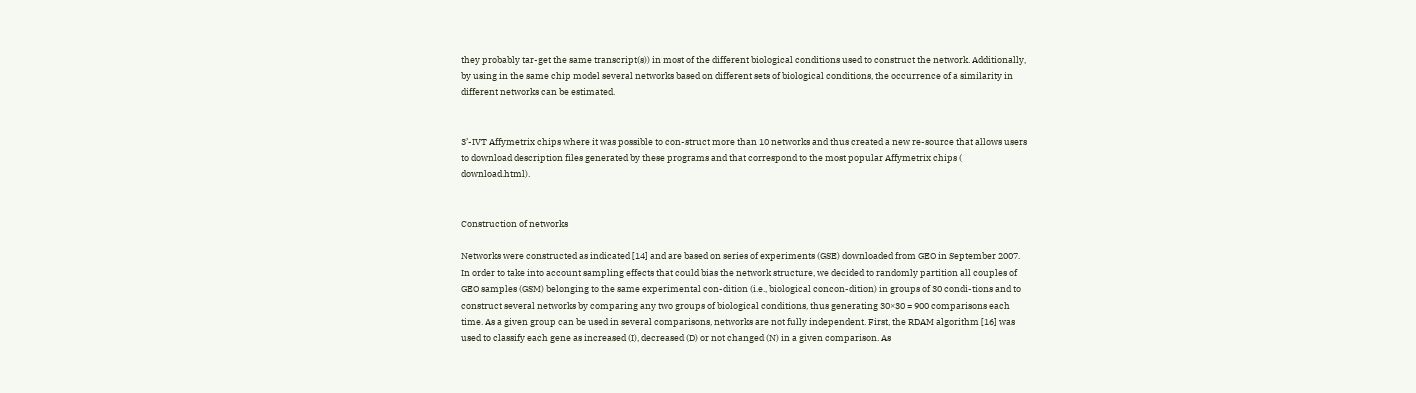they probably tar-get the same transcript(s)) in most of the different biological conditions used to construct the network. Additionally, by using in the same chip model several networks based on different sets of biological conditions, the occurrence of a similarity in different networks can be estimated.


3’-IVT Affymetrix chips where it was possible to con-struct more than 10 networks and thus created a new re-source that allows users to download description files generated by these programs and that correspond to the most popular Affymetrix chips ( download.html).


Construction of networks

Networks were constructed as indicated [14] and are based on series of experiments (GSE) downloaded from GEO in September 2007. In order to take into account sampling effects that could bias the network structure, we decided to randomly partition all couples of GEO samples (GSM) belonging to the same experimental con-dition (i.e., biological concon-dition) in groups of 30 condi-tions and to construct several networks by comparing any two groups of biological conditions, thus generating 30×30 = 900 comparisons each time. As a given group can be used in several comparisons, networks are not fully independent. First, the RDAM algorithm [16] was used to classify each gene as increased (I), decreased (D) or not changed (N) in a given comparison. As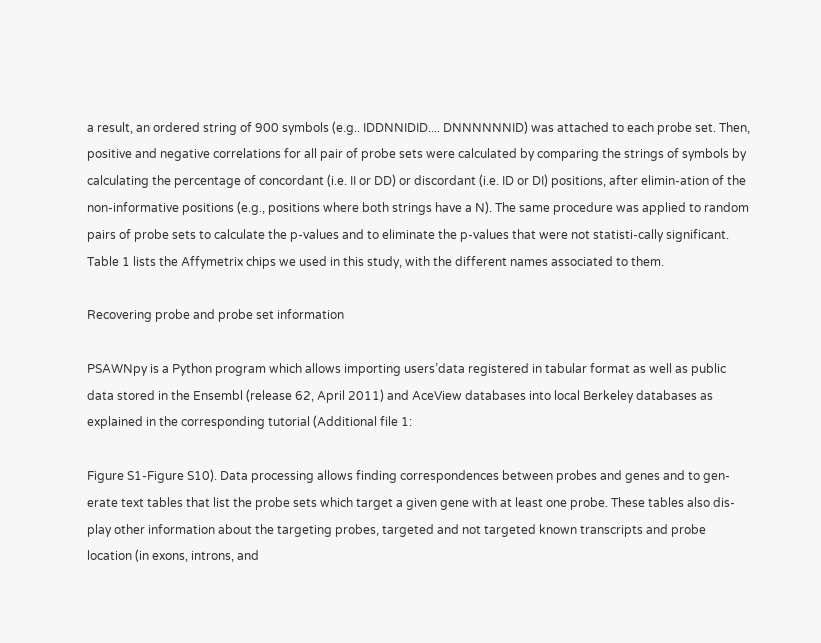a result, an ordered string of 900 symbols (e.g.. IDDNNIDID.... DNNNNNNID) was attached to each probe set. Then, positive and negative correlations for all pair of probe sets were calculated by comparing the strings of symbols by calculating the percentage of concordant (i.e. II or DD) or discordant (i.e. ID or DI) positions, after elimin-ation of the non-informative positions (e.g., positions where both strings have a N). The same procedure was applied to random pairs of probe sets to calculate the p-values and to eliminate the p-values that were not statisti-cally significant. Table 1 lists the Affymetrix chips we used in this study, with the different names associated to them.

Recovering probe and probe set information

PSAWNpy is a Python program which allows importing users’data registered in tabular format as well as public data stored in the Ensembl (release 62, April 2011) and AceView databases into local Berkeley databases as explained in the corresponding tutorial (Additional file 1:

Figure S1-Figure S10). Data processing allows finding correspondences between probes and genes and to gen-erate text tables that list the probe sets which target a given gene with at least one probe. These tables also dis-play other information about the targeting probes, targeted and not targeted known transcripts and probe location (in exons, introns, and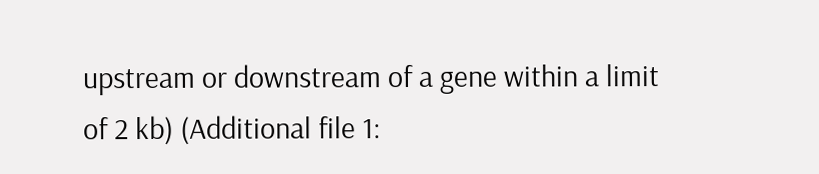upstream or downstream of a gene within a limit of 2 kb) (Additional file 1: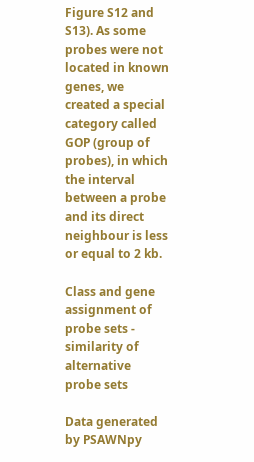Figure S12 and S13). As some probes were not located in known genes, we created a special category called GOP (group of probes), in which the interval between a probe and its direct neighbour is less or equal to 2 kb.

Class and gene assignment of probe sets - similarity of alternative probe sets

Data generated by PSAWNpy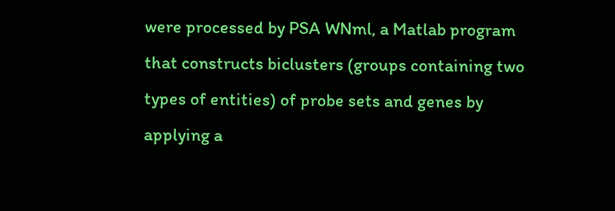were processed by PSA WNml, a Matlab program that constructs biclusters (groups containing two types of entities) of probe sets and genes by applying a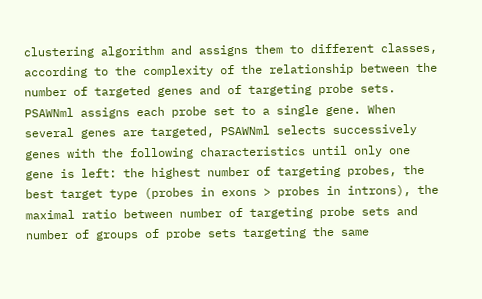clustering algorithm and assigns them to different classes, according to the complexity of the relationship between the number of targeted genes and of targeting probe sets. PSAWNml assigns each probe set to a single gene. When several genes are targeted, PSAWNml selects successively genes with the following characteristics until only one gene is left: the highest number of targeting probes, the best target type (probes in exons > probes in introns), the maximal ratio between number of targeting probe sets and number of groups of probe sets targeting the same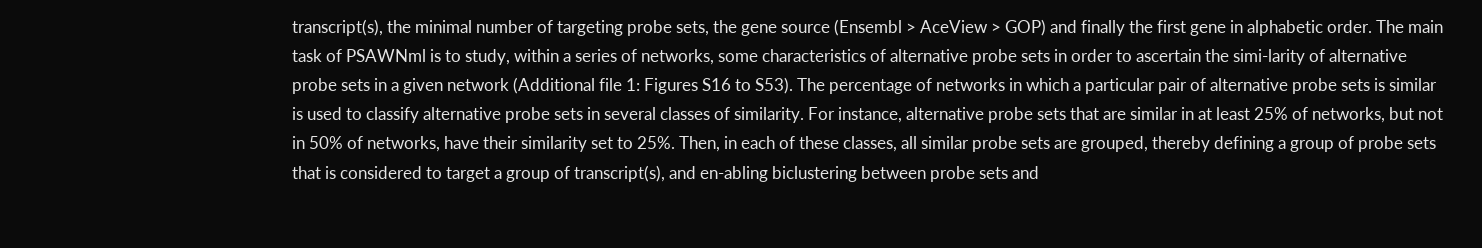transcript(s), the minimal number of targeting probe sets, the gene source (Ensembl > AceView > GOP) and finally the first gene in alphabetic order. The main task of PSAWNml is to study, within a series of networks, some characteristics of alternative probe sets in order to ascertain the simi-larity of alternative probe sets in a given network (Additional file 1: Figures S16 to S53). The percentage of networks in which a particular pair of alternative probe sets is similar is used to classify alternative probe sets in several classes of similarity. For instance, alternative probe sets that are similar in at least 25% of networks, but not in 50% of networks, have their similarity set to 25%. Then, in each of these classes, all similar probe sets are grouped, thereby defining a group of probe sets that is considered to target a group of transcript(s), and en-abling biclustering between probe sets and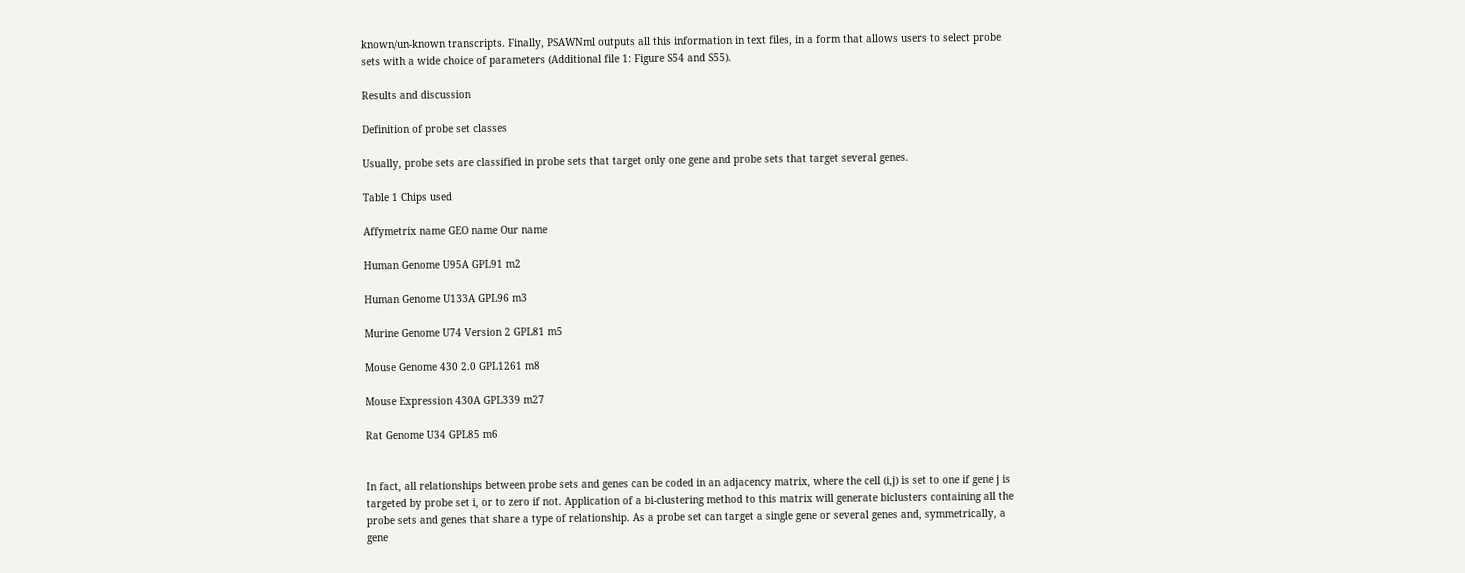known/un-known transcripts. Finally, PSAWNml outputs all this information in text files, in a form that allows users to select probe sets with a wide choice of parameters (Additional file 1: Figure S54 and S55).

Results and discussion

Definition of probe set classes

Usually, probe sets are classified in probe sets that target only one gene and probe sets that target several genes.

Table 1 Chips used

Affymetrix name GEO name Our name

Human Genome U95A GPL91 m2

Human Genome U133A GPL96 m3

Murine Genome U74 Version 2 GPL81 m5

Mouse Genome 430 2.0 GPL1261 m8

Mouse Expression 430A GPL339 m27

Rat Genome U34 GPL85 m6


In fact, all relationships between probe sets and genes can be coded in an adjacency matrix, where the cell (i,j) is set to one if gene j is targeted by probe set i, or to zero if not. Application of a bi-clustering method to this matrix will generate biclusters containing all the probe sets and genes that share a type of relationship. As a probe set can target a single gene or several genes and, symmetrically, a gene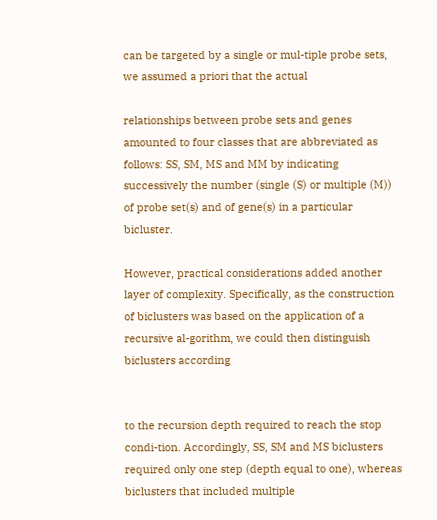can be targeted by a single or mul-tiple probe sets, we assumed a priori that the actual

relationships between probe sets and genes amounted to four classes that are abbreviated as follows: SS, SM, MS and MM by indicating successively the number (single (S) or multiple (M)) of probe set(s) and of gene(s) in a particular bicluster.

However, practical considerations added another layer of complexity. Specifically, as the construction of biclusters was based on the application of a recursive al-gorithm, we could then distinguish biclusters according


to the recursion depth required to reach the stop condi-tion. Accordingly, SS, SM and MS biclusters required only one step (depth equal to one), whereas biclusters that included multiple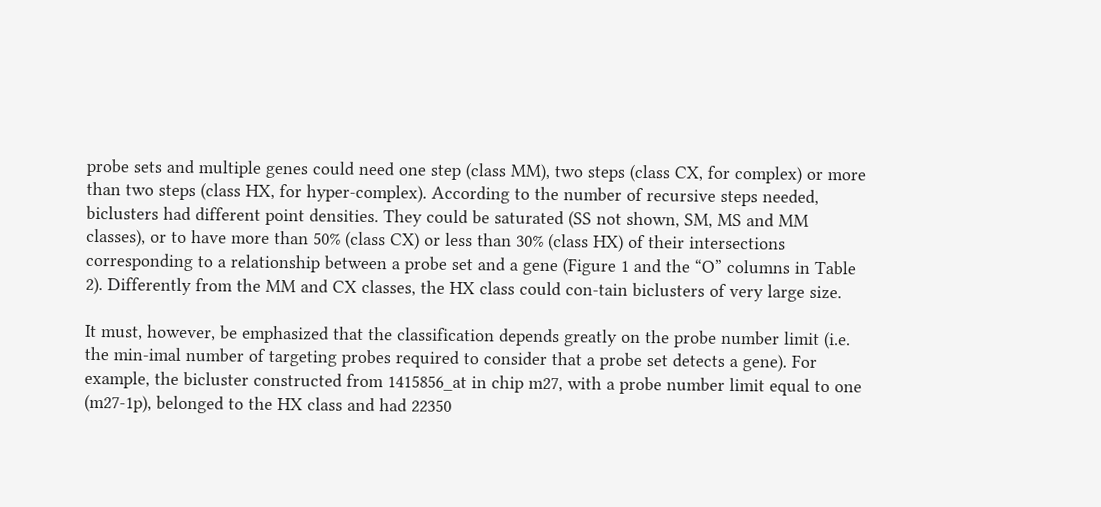probe sets and multiple genes could need one step (class MM), two steps (class CX, for complex) or more than two steps (class HX, for hyper-complex). According to the number of recursive steps needed, biclusters had different point densities. They could be saturated (SS not shown, SM, MS and MM classes), or to have more than 50% (class CX) or less than 30% (class HX) of their intersections corresponding to a relationship between a probe set and a gene (Figure 1 and the “O” columns in Table 2). Differently from the MM and CX classes, the HX class could con-tain biclusters of very large size.

It must, however, be emphasized that the classification depends greatly on the probe number limit (i.e. the min-imal number of targeting probes required to consider that a probe set detects a gene). For example, the bicluster constructed from 1415856_at in chip m27, with a probe number limit equal to one (m27-1p), belonged to the HX class and had 22350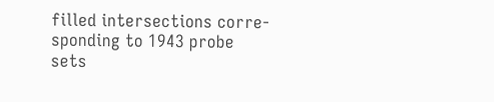filled intersections corre-sponding to 1943 probe sets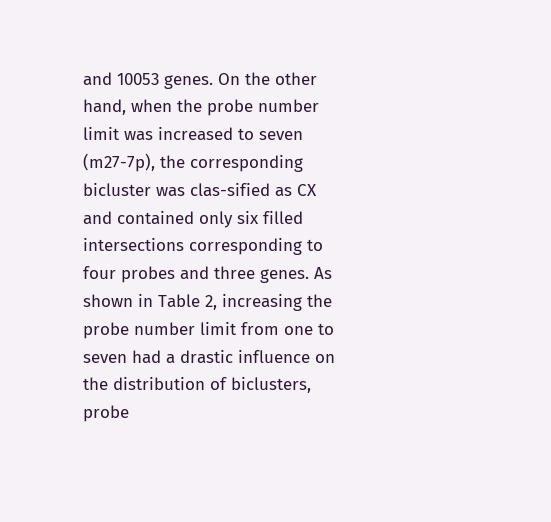and 10053 genes. On the other hand, when the probe number limit was increased to seven (m27-7p), the corresponding bicluster was clas-sified as CX and contained only six filled intersections corresponding to four probes and three genes. As shown in Table 2, increasing the probe number limit from one to seven had a drastic influence on the distribution of biclusters, probe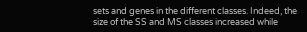sets and genes in the different classes. Indeed, the size of the SS and MS classes increased while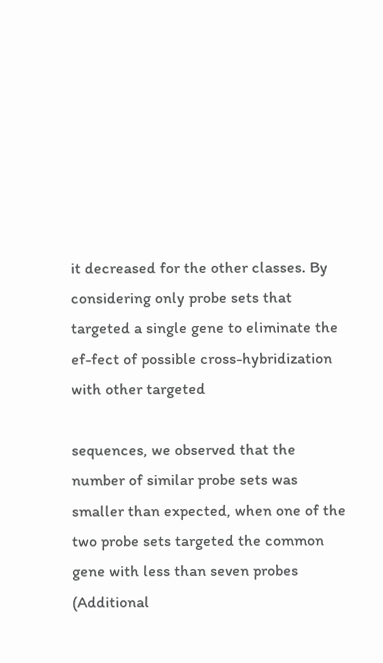it decreased for the other classes. By considering only probe sets that targeted a single gene to eliminate the ef-fect of possible cross-hybridization with other targeted

sequences, we observed that the number of similar probe sets was smaller than expected, when one of the two probe sets targeted the common gene with less than seven probes (Additional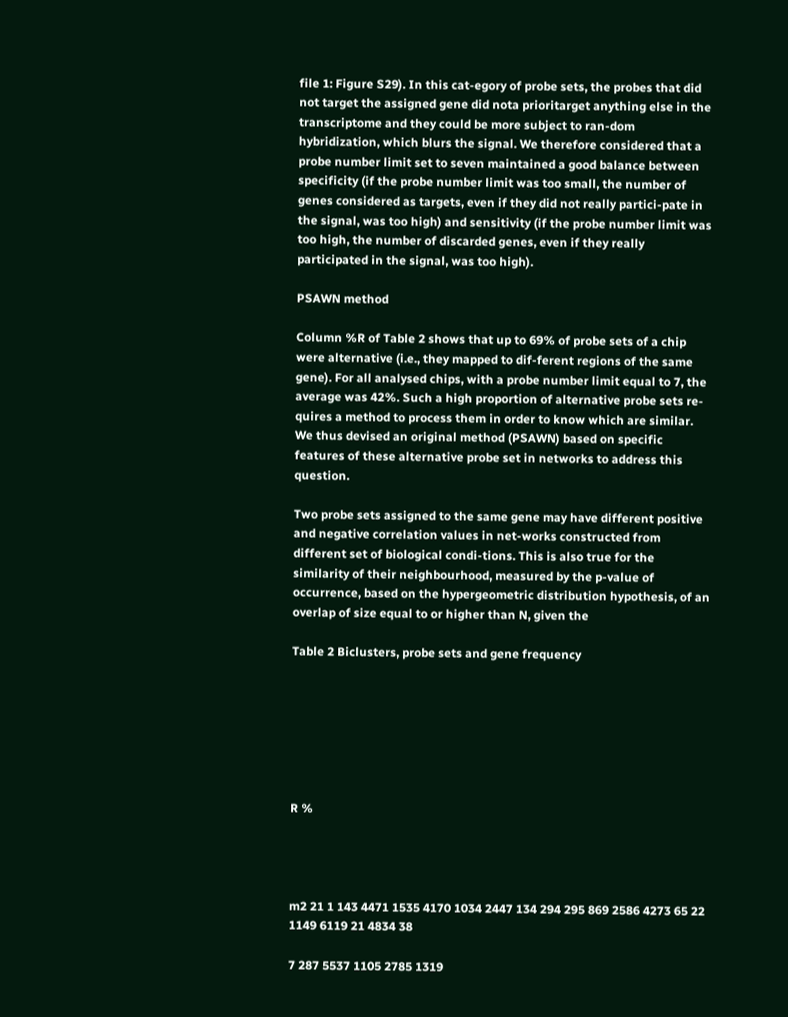file 1: Figure S29). In this cat-egory of probe sets, the probes that did not target the assigned gene did nota prioritarget anything else in the transcriptome and they could be more subject to ran-dom hybridization, which blurs the signal. We therefore considered that a probe number limit set to seven maintained a good balance between specificity (if the probe number limit was too small, the number of genes considered as targets, even if they did not really partici-pate in the signal, was too high) and sensitivity (if the probe number limit was too high, the number of discarded genes, even if they really participated in the signal, was too high).

PSAWN method

Column %R of Table 2 shows that up to 69% of probe sets of a chip were alternative (i.e., they mapped to dif-ferent regions of the same gene). For all analysed chips, with a probe number limit equal to 7, the average was 42%. Such a high proportion of alternative probe sets re-quires a method to process them in order to know which are similar. We thus devised an original method (PSAWN) based on specific features of these alternative probe set in networks to address this question.

Two probe sets assigned to the same gene may have different positive and negative correlation values in net-works constructed from different set of biological condi-tions. This is also true for the similarity of their neighbourhood, measured by the p-value of occurrence, based on the hypergeometric distribution hypothesis, of an overlap of size equal to or higher than N, given the

Table 2 Biclusters, probe sets and gene frequency







R %




m2 21 1 143 4471 1535 4170 1034 2447 134 294 295 869 2586 4273 65 22 1149 6119 21 4834 38

7 287 5537 1105 2785 1319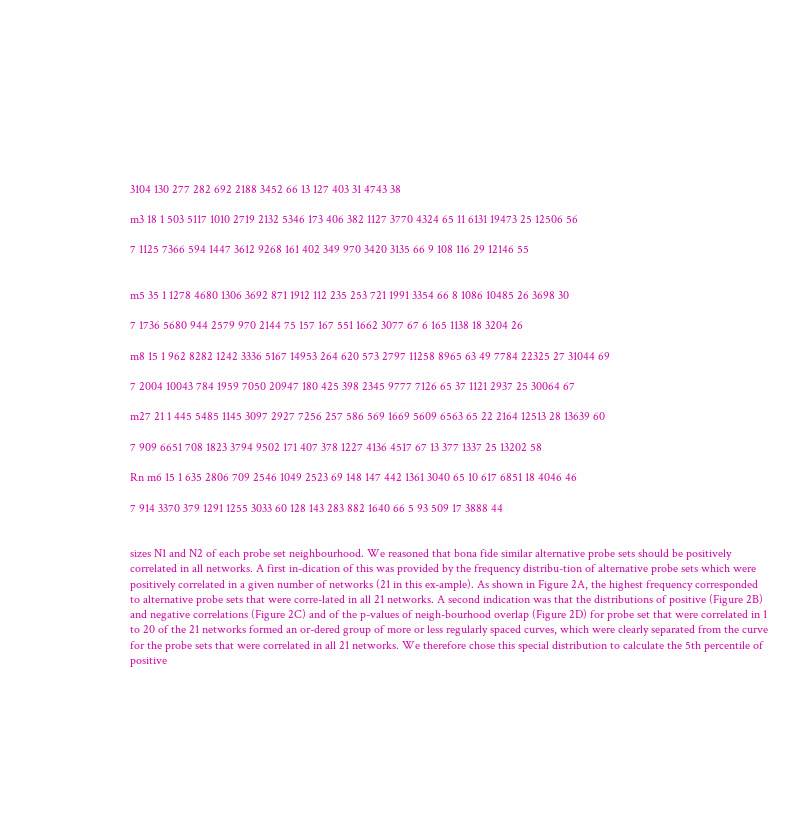3104 130 277 282 692 2188 3452 66 13 127 403 31 4743 38

m3 18 1 503 5117 1010 2719 2132 5346 173 406 382 1127 3770 4324 65 11 6131 19473 25 12506 56

7 1125 7366 594 1447 3612 9268 161 402 349 970 3420 3135 66 9 108 116 29 12146 55


m5 35 1 1278 4680 1306 3692 871 1912 112 235 253 721 1991 3354 66 8 1086 10485 26 3698 30

7 1736 5680 944 2579 970 2144 75 157 167 551 1662 3077 67 6 165 1138 18 3204 26

m8 15 1 962 8282 1242 3336 5167 14953 264 620 573 2797 11258 8965 63 49 7784 22325 27 31044 69

7 2004 10043 784 1959 7050 20947 180 425 398 2345 9777 7126 65 37 1121 2937 25 30064 67

m27 21 1 445 5485 1145 3097 2927 7256 257 586 569 1669 5609 6563 65 22 2164 12513 28 13639 60

7 909 6651 708 1823 3794 9502 171 407 378 1227 4136 4517 67 13 377 1337 25 13202 58

Rn m6 15 1 635 2806 709 2546 1049 2523 69 148 147 442 1361 3040 65 10 617 6851 18 4046 46

7 914 3370 379 1291 1255 3033 60 128 143 283 882 1640 66 5 93 509 17 3888 44


sizes N1 and N2 of each probe set neighbourhood. We reasoned that bona fide similar alternative probe sets should be positively correlated in all networks. A first in-dication of this was provided by the frequency distribu-tion of alternative probe sets which were positively correlated in a given number of networks (21 in this ex-ample). As shown in Figure 2A, the highest frequency corresponded to alternative probe sets that were corre-lated in all 21 networks. A second indication was that the distributions of positive (Figure 2B) and negative correlations (Figure 2C) and of the p-values of neigh-bourhood overlap (Figure 2D) for probe set that were correlated in 1 to 20 of the 21 networks formed an or-dered group of more or less regularly spaced curves, which were clearly separated from the curve for the probe sets that were correlated in all 21 networks. We therefore chose this special distribution to calculate the 5th percentile of positive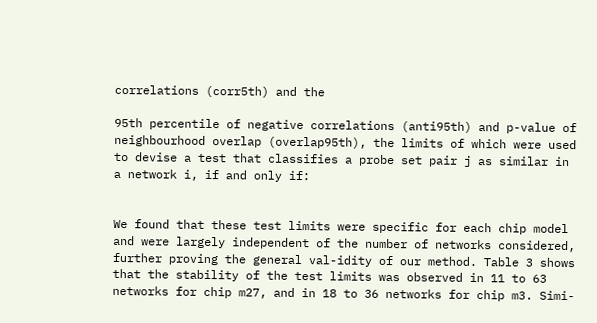correlations (corr5th) and the

95th percentile of negative correlations (anti95th) and p-value of neighbourhood overlap (overlap95th), the limits of which were used to devise a test that classifies a probe set pair j as similar in a network i, if and only if:


We found that these test limits were specific for each chip model and were largely independent of the number of networks considered, further proving the general val-idity of our method. Table 3 shows that the stability of the test limits was observed in 11 to 63 networks for chip m27, and in 18 to 36 networks for chip m3. Simi-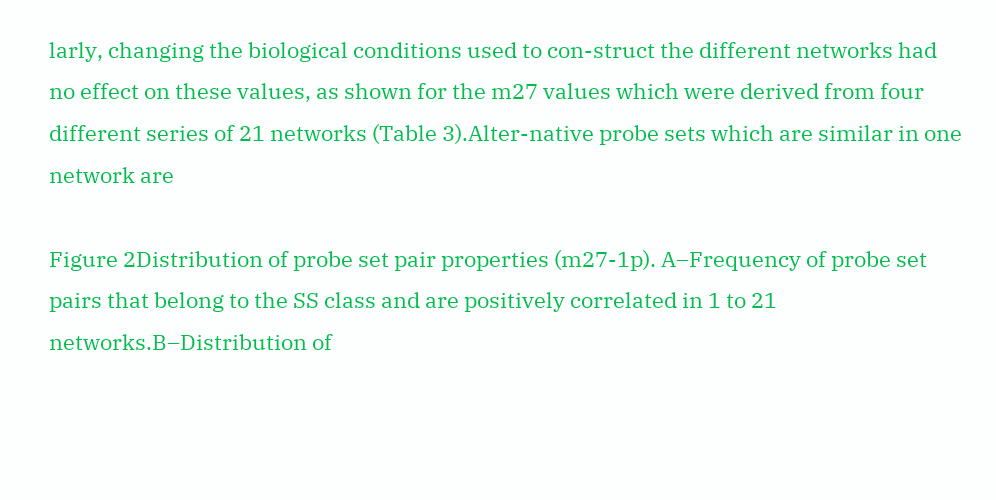larly, changing the biological conditions used to con-struct the different networks had no effect on these values, as shown for the m27 values which were derived from four different series of 21 networks (Table 3).Alter-native probe sets which are similar in one network are

Figure 2Distribution of probe set pair properties (m27-1p). A–Frequency of probe set pairs that belong to the SS class and are positively correlated in 1 to 21 networks.B–Distribution of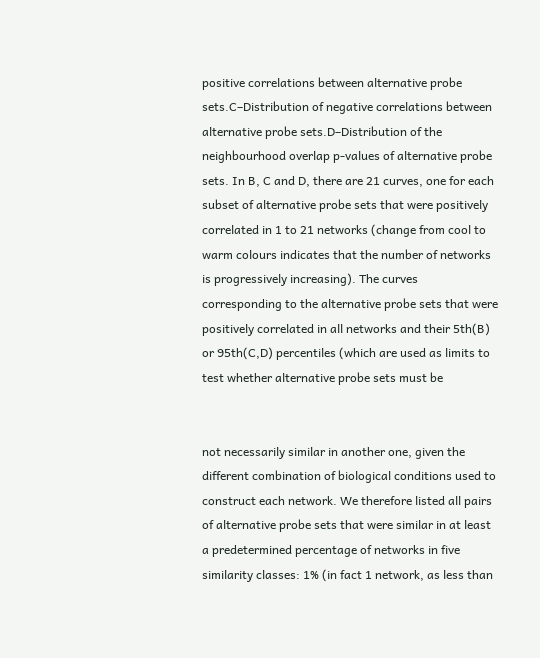positive correlations between alternative probe sets.C–Distribution of negative correlations between alternative probe sets.D–Distribution of the neighbourhood overlap p-values of alternative probe sets. In B, C and D, there are 21 curves, one for each subset of alternative probe sets that were positively correlated in 1 to 21 networks (change from cool to warm colours indicates that the number of networks is progressively increasing). The curves corresponding to the alternative probe sets that were positively correlated in all networks and their 5th(B) or 95th(C,D) percentiles (which are used as limits to test whether alternative probe sets must be


not necessarily similar in another one, given the different combination of biological conditions used to construct each network. We therefore listed all pairs of alternative probe sets that were similar in at least a predetermined percentage of networks in five similarity classes: 1% (in fact 1 network, as less than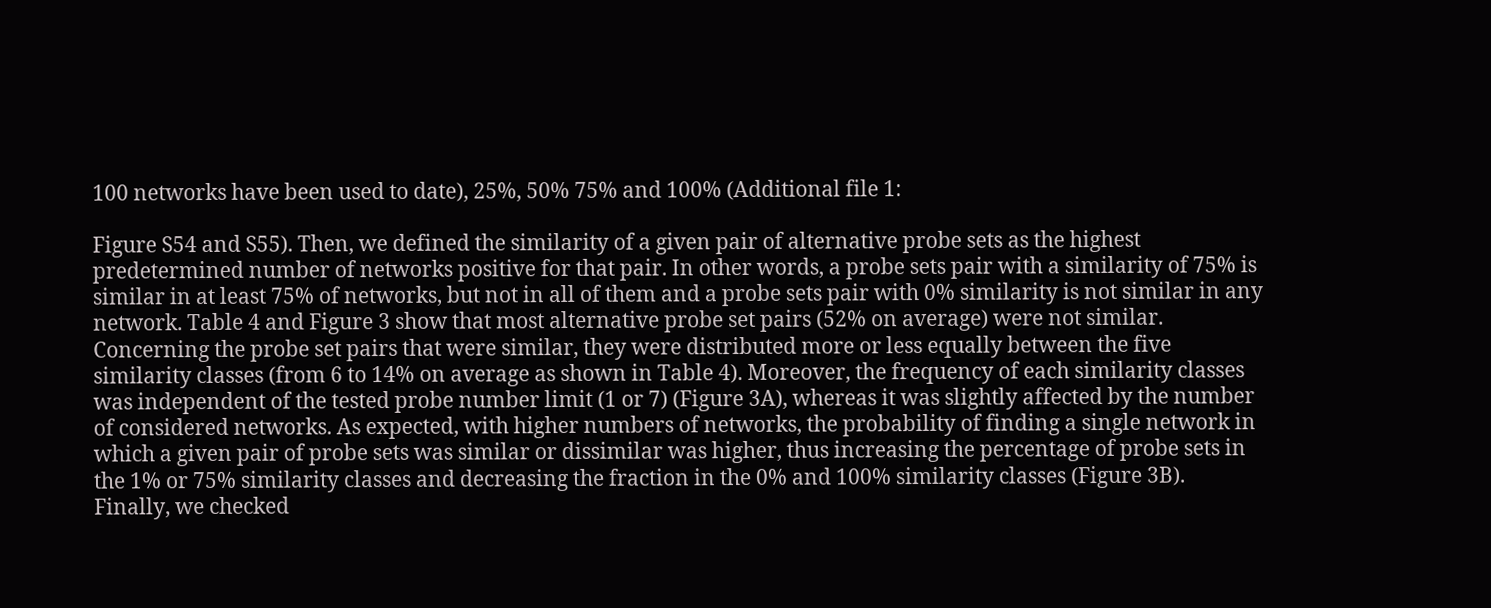100 networks have been used to date), 25%, 50% 75% and 100% (Additional file 1:

Figure S54 and S55). Then, we defined the similarity of a given pair of alternative probe sets as the highest predetermined number of networks positive for that pair. In other words, a probe sets pair with a similarity of 75% is similar in at least 75% of networks, but not in all of them and a probe sets pair with 0% similarity is not similar in any network. Table 4 and Figure 3 show that most alternative probe set pairs (52% on average) were not similar. Concerning the probe set pairs that were similar, they were distributed more or less equally between the five similarity classes (from 6 to 14% on average as shown in Table 4). Moreover, the frequency of each similarity classes was independent of the tested probe number limit (1 or 7) (Figure 3A), whereas it was slightly affected by the number of considered networks. As expected, with higher numbers of networks, the probability of finding a single network in which a given pair of probe sets was similar or dissimilar was higher, thus increasing the percentage of probe sets in the 1% or 75% similarity classes and decreasing the fraction in the 0% and 100% similarity classes (Figure 3B). Finally, we checked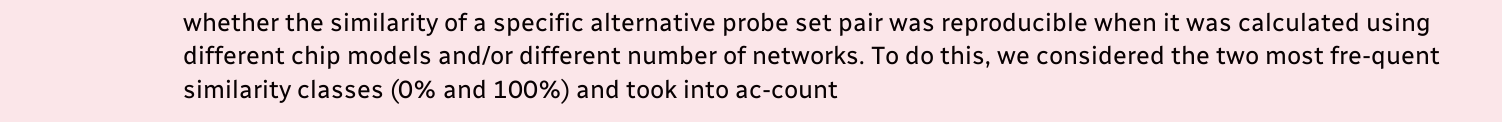whether the similarity of a specific alternative probe set pair was reproducible when it was calculated using different chip models and/or different number of networks. To do this, we considered the two most fre-quent similarity classes (0% and 100%) and took into ac-count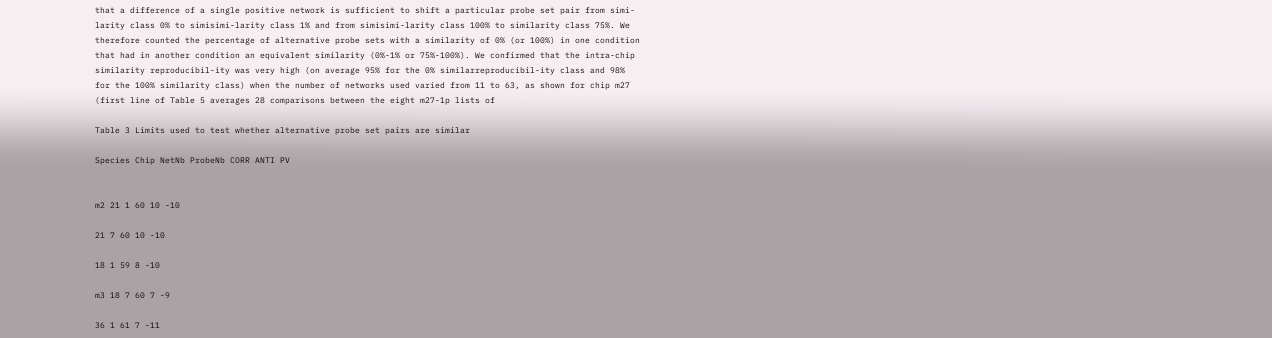that a difference of a single positive network is sufficient to shift a particular probe set pair from simi-larity class 0% to simisimi-larity class 1% and from simisimi-larity class 100% to similarity class 75%. We therefore counted the percentage of alternative probe sets with a similarity of 0% (or 100%) in one condition that had in another condition an equivalent similarity (0%-1% or 75%-100%). We confirmed that the intra-chip similarity reproducibil-ity was very high (on average 95% for the 0% similarreproducibil-ity class and 98% for the 100% similarity class) when the number of networks used varied from 11 to 63, as shown for chip m27 (first line of Table 5 averages 28 comparisons between the eight m27-1p lists of

Table 3 Limits used to test whether alternative probe set pairs are similar

Species Chip NetNb ProbeNb CORR ANTI PV


m2 21 1 60 10 -10

21 7 60 10 -10

18 1 59 8 -10

m3 18 7 60 7 -9

36 1 61 7 -11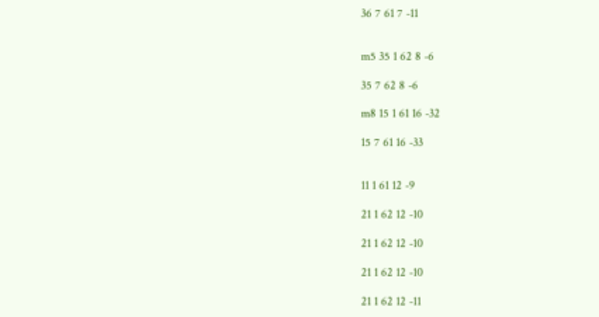36 7 61 7 -11


m5 35 1 62 8 -6

35 7 62 8 -6

m8 15 1 61 16 -32

15 7 61 16 -33


11 1 61 12 -9

21 1 62 12 -10

21 1 62 12 -10

21 1 62 12 -10

21 1 62 12 -11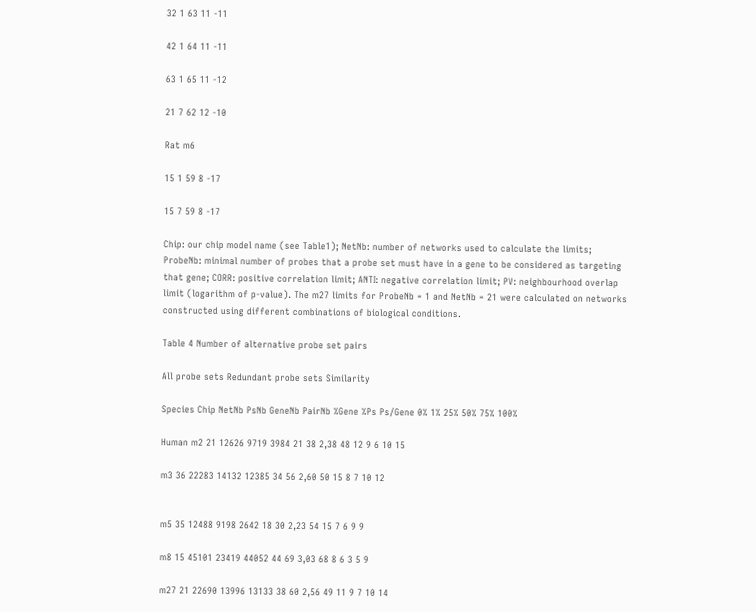32 1 63 11 -11

42 1 64 11 -11

63 1 65 11 -12

21 7 62 12 -10

Rat m6

15 1 59 8 -17

15 7 59 8 -17

Chip: our chip model name (see Table1); NetNb: number of networks used to calculate the limits; ProbeNb: minimal number of probes that a probe set must have in a gene to be considered as targeting that gene; CORR: positive correlation limit; ANTI: negative correlation limit; PV: neighbourhood overlap limit (logarithm of p-value). The m27 limits for ProbeNb = 1 and NetNb = 21 were calculated on networks constructed using different combinations of biological conditions.

Table 4 Number of alternative probe set pairs

All probe sets Redundant probe sets Similarity

Species Chip NetNb PsNb GeneNb PairNb %Gene %Ps Ps/Gene 0% 1% 25% 50% 75% 100%

Human m2 21 12626 9719 3984 21 38 2,38 48 12 9 6 10 15

m3 36 22283 14132 12385 34 56 2,60 50 15 8 7 10 12


m5 35 12488 9198 2642 18 30 2,23 54 15 7 6 9 9

m8 15 45101 23419 44052 44 69 3,03 68 8 6 3 5 9

m27 21 22690 13996 13133 38 60 2,56 49 11 9 7 10 14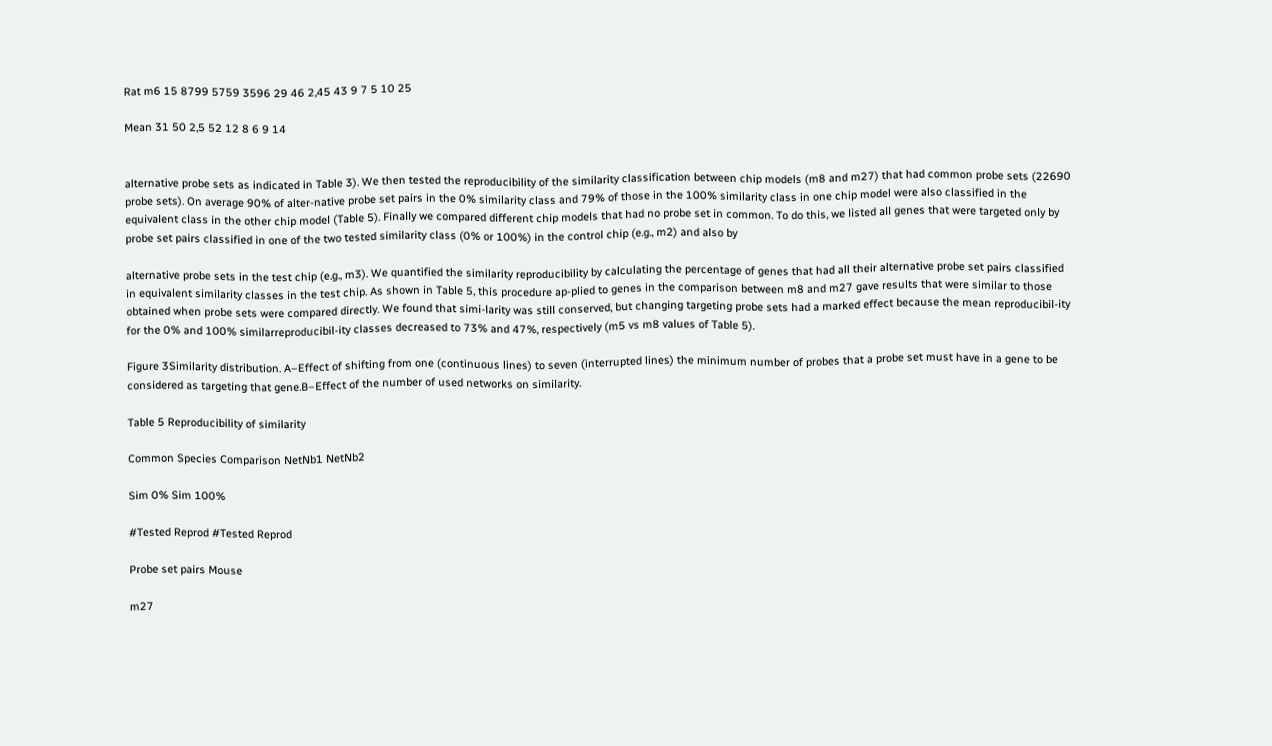Rat m6 15 8799 5759 3596 29 46 2,45 43 9 7 5 10 25

Mean 31 50 2,5 52 12 8 6 9 14


alternative probe sets as indicated in Table 3). We then tested the reproducibility of the similarity classification between chip models (m8 and m27) that had common probe sets (22690 probe sets). On average 90% of alter-native probe set pairs in the 0% similarity class and 79% of those in the 100% similarity class in one chip model were also classified in the equivalent class in the other chip model (Table 5). Finally we compared different chip models that had no probe set in common. To do this, we listed all genes that were targeted only by probe set pairs classified in one of the two tested similarity class (0% or 100%) in the control chip (e.g., m2) and also by

alternative probe sets in the test chip (e.g., m3). We quantified the similarity reproducibility by calculating the percentage of genes that had all their alternative probe set pairs classified in equivalent similarity classes in the test chip. As shown in Table 5, this procedure ap-plied to genes in the comparison between m8 and m27 gave results that were similar to those obtained when probe sets were compared directly. We found that simi-larity was still conserved, but changing targeting probe sets had a marked effect because the mean reproducibil-ity for the 0% and 100% similarreproducibil-ity classes decreased to 73% and 47%, respectively (m5 vs m8 values of Table 5).

Figure 3Similarity distribution. A–Effect of shifting from one (continuous lines) to seven (interrupted lines) the minimum number of probes that a probe set must have in a gene to be considered as targeting that gene.B–Effect of the number of used networks on similarity.

Table 5 Reproducibility of similarity

Common Species Comparison NetNb1 NetNb2

Sim 0% Sim 100%

#Tested Reprod #Tested Reprod

Probe set pairs Mouse

m27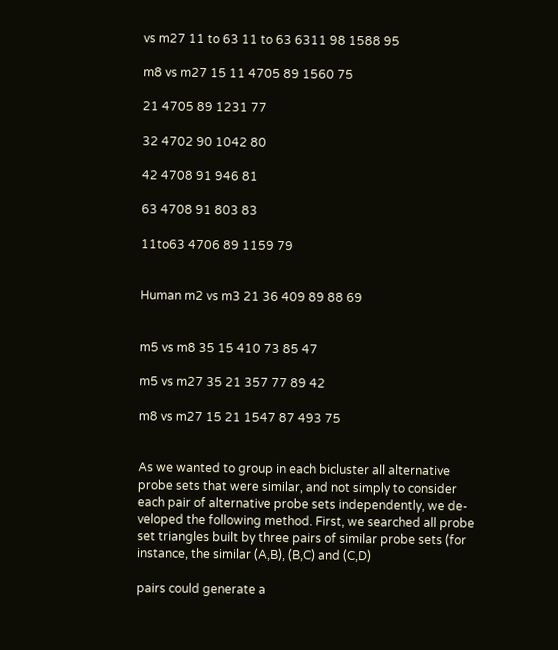vs m27 11 to 63 11 to 63 6311 98 1588 95

m8 vs m27 15 11 4705 89 1560 75

21 4705 89 1231 77

32 4702 90 1042 80

42 4708 91 946 81

63 4708 91 803 83

11to63 4706 89 1159 79


Human m2 vs m3 21 36 409 89 88 69


m5 vs m8 35 15 410 73 85 47

m5 vs m27 35 21 357 77 89 42

m8 vs m27 15 21 1547 87 493 75


As we wanted to group in each bicluster all alternative probe sets that were similar, and not simply to consider each pair of alternative probe sets independently, we de-veloped the following method. First, we searched all probe set triangles built by three pairs of similar probe sets (for instance, the similar (A,B), (B,C) and (C,D)

pairs could generate a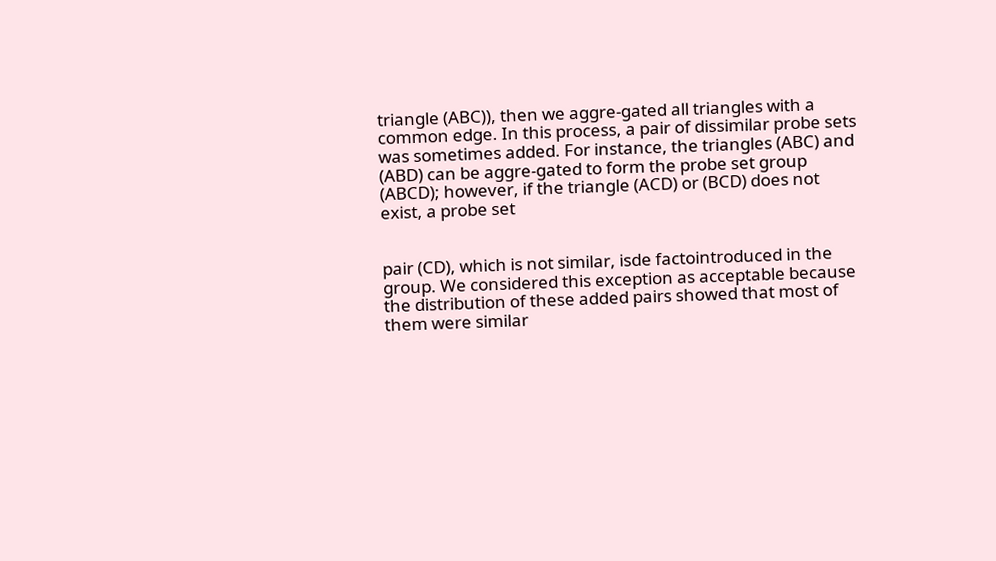triangle (ABC)), then we aggre-gated all triangles with a common edge. In this process, a pair of dissimilar probe sets was sometimes added. For instance, the triangles (ABC) and (ABD) can be aggre-gated to form the probe set group (ABCD); however, if the triangle (ACD) or (BCD) does not exist, a probe set


pair (CD), which is not similar, isde factointroduced in the group. We considered this exception as acceptable because the distribution of these added pairs showed that most of them were similar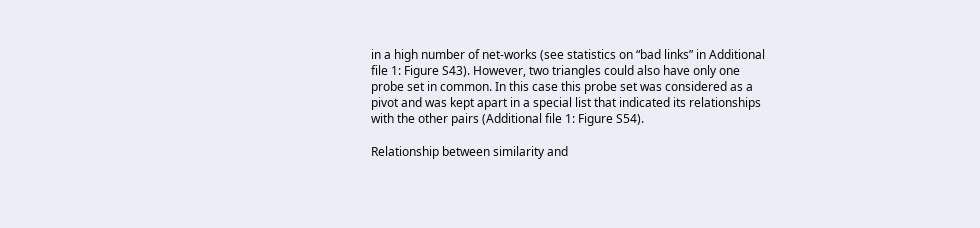in a high number of net-works (see statistics on “bad links” in Additional file 1: Figure S43). However, two triangles could also have only one probe set in common. In this case this probe set was considered as a pivot and was kept apart in a special list that indicated its relationships with the other pairs (Additional file 1: Figure S54).

Relationship between similarity and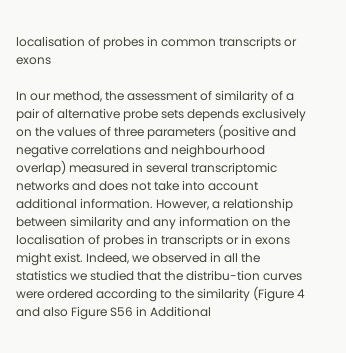localisation of probes in common transcripts or exons

In our method, the assessment of similarity of a pair of alternative probe sets depends exclusively on the values of three parameters (positive and negative correlations and neighbourhood overlap) measured in several transcriptomic networks and does not take into account additional information. However, a relationship between similarity and any information on the localisation of probes in transcripts or in exons might exist. Indeed, we observed in all the statistics we studied that the distribu-tion curves were ordered according to the similarity (Figure 4 and also Figure S56 in Additional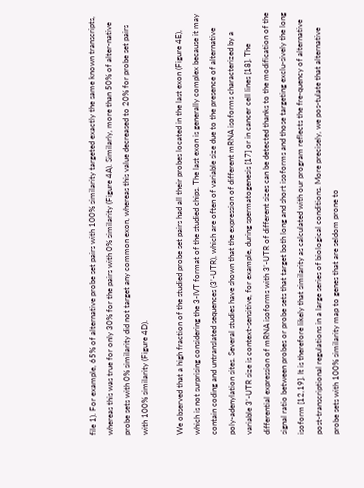file 1). For example, 65% of alternative probe set pairs with 100% similarity targeted exactly the same known transcripts, whereas this was true for only 30% for the pairs with 0% similarity (Figure 4A). Similarly, more than 50% of alter-native probe sets with 0% similarity did not target any common exon, whereas this value decreased to 20% for probe set pairs with 100% similarity (Figure 4D).

We observed that a high fraction of the studied probe set pairs had all their probes located in the last exon (Figure 4E), which is not surprising considering the 3-IVT format of the studied chips. The last exon is generally complex because it may contain coding and untranslated sequences (3’-UTR), which are often of variable size due to the presence of alternative poly-adenylation sites. Several studies have shown that the expression of different mRNA isoforms characterized by a variable 3’-UTR size is context-sensitive, for example, during spermatogenesis [17] or in cancer cell lines [18]. The differential expression of mRNA isoforms with 3’-UTR of different sizes can be detected thanks to the modification of the signal ratio between probes or probe sets that target both long and short isoforms and those targeting exclu-sively the long isoform [12,19]. It is therefore likely that similarity as calculated with our program reflects the fre-quency of alternative post-transcriptional regulations in a large series of biological conditions. More precisely, we pos-tulate that alternative probe sets with 100% similarity map to genes that are seldom prone to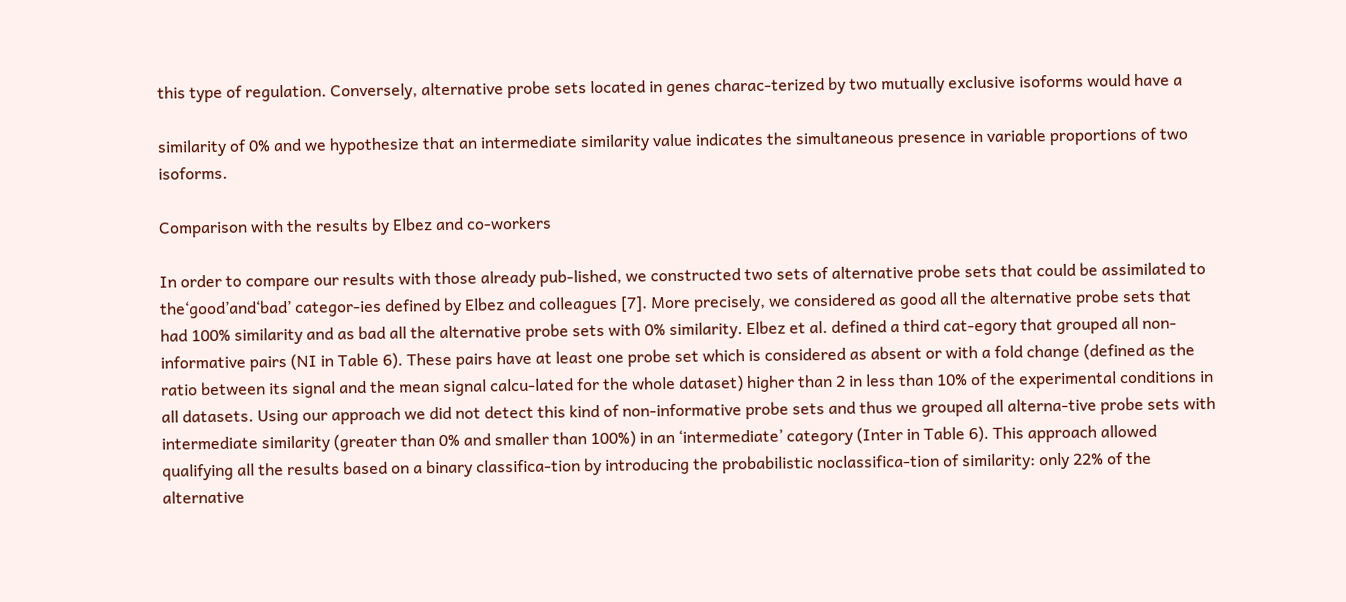this type of regulation. Conversely, alternative probe sets located in genes charac-terized by two mutually exclusive isoforms would have a

similarity of 0% and we hypothesize that an intermediate similarity value indicates the simultaneous presence in variable proportions of two isoforms.

Comparison with the results by Elbez and co-workers

In order to compare our results with those already pub-lished, we constructed two sets of alternative probe sets that could be assimilated to the‘good’and‘bad’ categor-ies defined by Elbez and colleagues [7]. More precisely, we considered as good all the alternative probe sets that had 100% similarity and as bad all the alternative probe sets with 0% similarity. Elbez et al. defined a third cat-egory that grouped all non-informative pairs (NI in Table 6). These pairs have at least one probe set which is considered as absent or with a fold change (defined as the ratio between its signal and the mean signal calcu-lated for the whole dataset) higher than 2 in less than 10% of the experimental conditions in all datasets. Using our approach we did not detect this kind of non-informative probe sets and thus we grouped all alterna-tive probe sets with intermediate similarity (greater than 0% and smaller than 100%) in an ‘intermediate’ category (Inter in Table 6). This approach allowed qualifying all the results based on a binary classifica-tion by introducing the probabilistic noclassifica-tion of similarity: only 22% of the alternative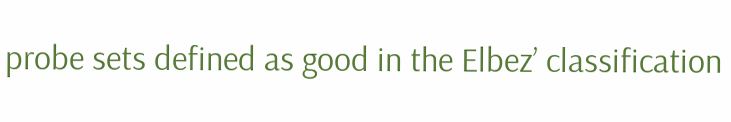probe sets defined as good in the Elbez’ classification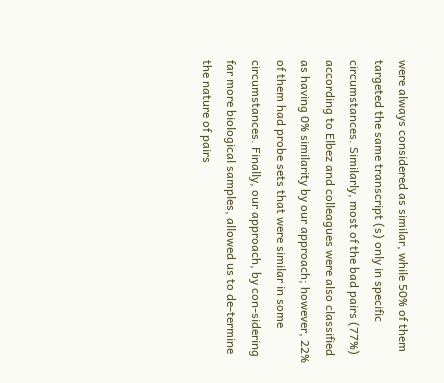were always considered as similar, while 50% of them targeted the same transcript (s) only in specific circumstances. Similarly, most of the bad pairs (77%) according to Elbez and colleagues were also classified as having 0% similarity by our approach; however, 22% of them had probe sets that were similar in some circumstances. Finally, our approach, by con-sidering far more biological samples, allowed us to de-termine the nature of pairs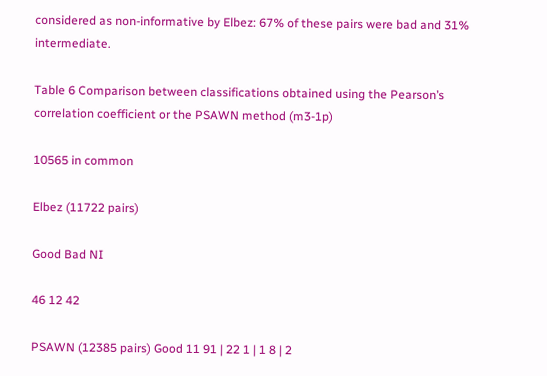considered as non-informative by Elbez: 67% of these pairs were bad and 31% intermediate.

Table 6 Comparison between classifications obtained using the Pearson’s correlation coefficient or the PSAWN method (m3-1p)

10565 in common

Elbez (11722 pairs)

Good Bad NI

46 12 42

PSAWN (12385 pairs) Good 11 91 | 22 1 | 1 8 | 2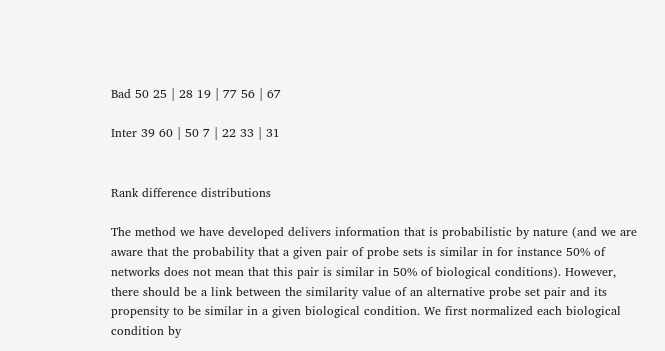Bad 50 25 | 28 19 | 77 56 | 67

Inter 39 60 | 50 7 | 22 33 | 31


Rank difference distributions

The method we have developed delivers information that is probabilistic by nature (and we are aware that the probability that a given pair of probe sets is similar in for instance 50% of networks does not mean that this pair is similar in 50% of biological conditions). However, there should be a link between the similarity value of an alternative probe set pair and its propensity to be similar in a given biological condition. We first normalized each biological condition by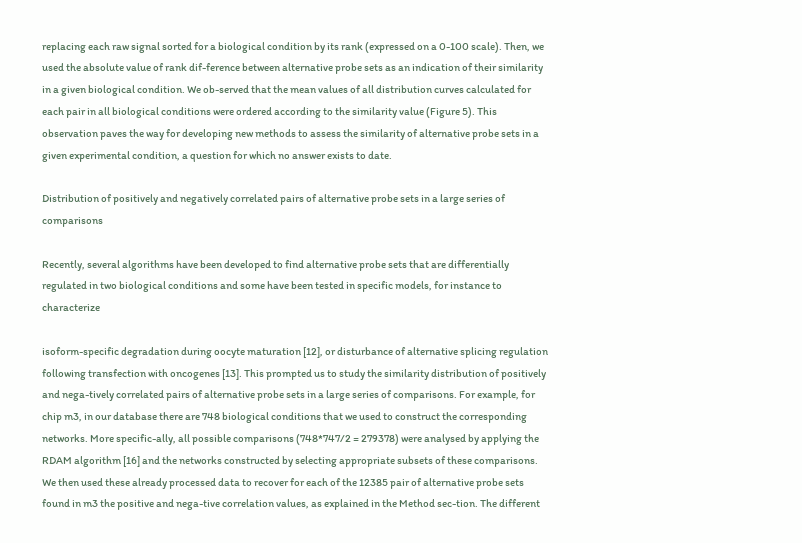replacing each raw signal sorted for a biological condition by its rank (expressed on a 0-100 scale). Then, we used the absolute value of rank dif-ference between alternative probe sets as an indication of their similarity in a given biological condition. We ob-served that the mean values of all distribution curves calculated for each pair in all biological conditions were ordered according to the similarity value (Figure 5). This observation paves the way for developing new methods to assess the similarity of alternative probe sets in a given experimental condition, a question for which no answer exists to date.

Distribution of positively and negatively correlated pairs of alternative probe sets in a large series of comparisons

Recently, several algorithms have been developed to find alternative probe sets that are differentially regulated in two biological conditions and some have been tested in specific models, for instance to characterize

isoform-specific degradation during oocyte maturation [12], or disturbance of alternative splicing regulation following transfection with oncogenes [13]. This prompted us to study the similarity distribution of positively and nega-tively correlated pairs of alternative probe sets in a large series of comparisons. For example, for chip m3, in our database there are 748 biological conditions that we used to construct the corresponding networks. More specific-ally, all possible comparisons (748*747/2 = 279378) were analysed by applying the RDAM algorithm [16] and the networks constructed by selecting appropriate subsets of these comparisons. We then used these already processed data to recover for each of the 12385 pair of alternative probe sets found in m3 the positive and nega-tive correlation values, as explained in the Method sec-tion. The different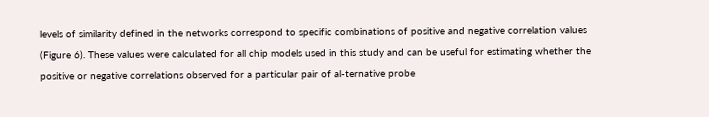levels of similarity defined in the networks correspond to specific combinations of positive and negative correlation values (Figure 6). These values were calculated for all chip models used in this study and can be useful for estimating whether the positive or negative correlations observed for a particular pair of al-ternative probe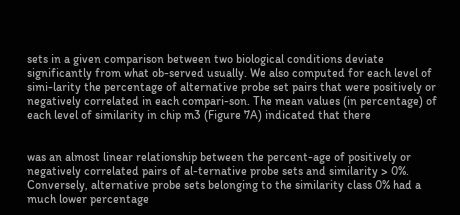sets in a given comparison between two biological conditions deviate significantly from what ob-served usually. We also computed for each level of simi-larity the percentage of alternative probe set pairs that were positively or negatively correlated in each compari-son. The mean values (in percentage) of each level of similarity in chip m3 (Figure 7A) indicated that there


was an almost linear relationship between the percent-age of positively or negatively correlated pairs of al-ternative probe sets and similarity > 0%. Conversely, alternative probe sets belonging to the similarity class 0% had a much lower percentage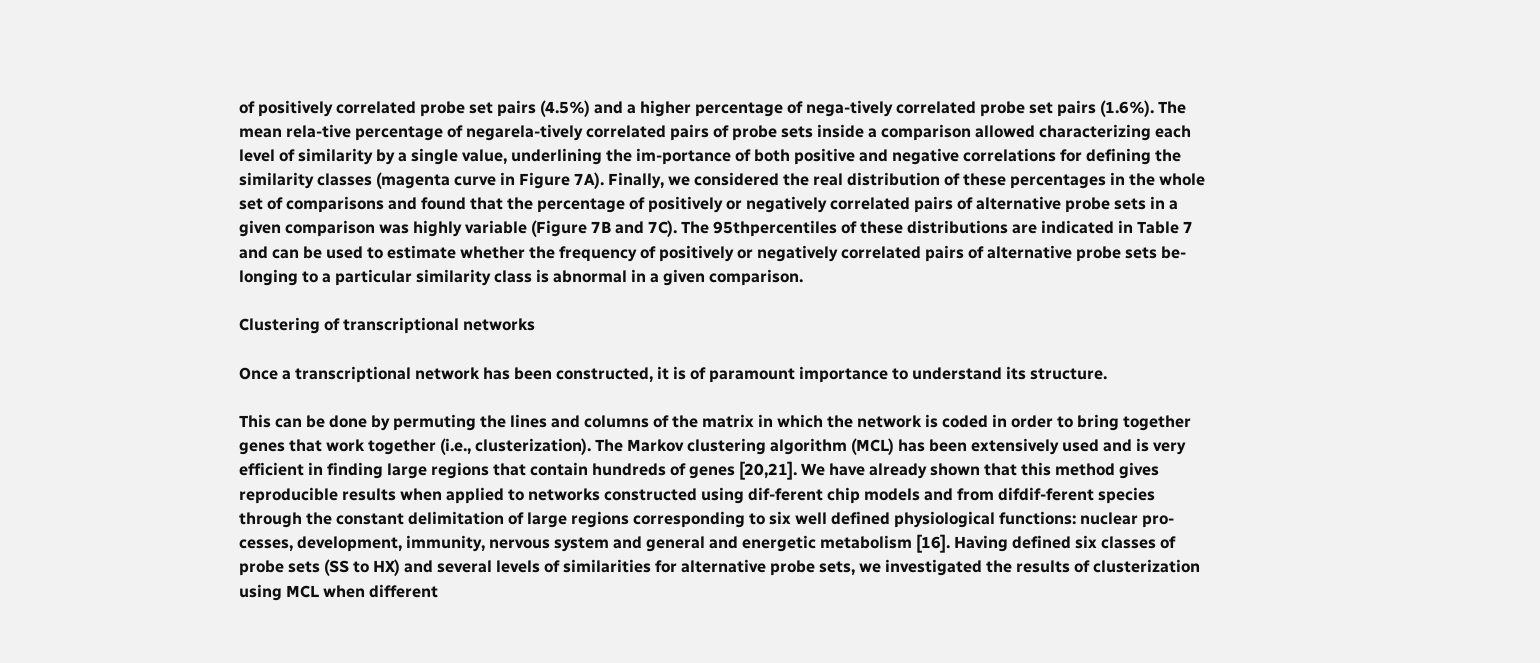of positively correlated probe set pairs (4.5%) and a higher percentage of nega-tively correlated probe set pairs (1.6%). The mean rela-tive percentage of negarela-tively correlated pairs of probe sets inside a comparison allowed characterizing each level of similarity by a single value, underlining the im-portance of both positive and negative correlations for defining the similarity classes (magenta curve in Figure 7A). Finally, we considered the real distribution of these percentages in the whole set of comparisons and found that the percentage of positively or negatively correlated pairs of alternative probe sets in a given comparison was highly variable (Figure 7B and 7C). The 95thpercentiles of these distributions are indicated in Table 7 and can be used to estimate whether the frequency of positively or negatively correlated pairs of alternative probe sets be-longing to a particular similarity class is abnormal in a given comparison.

Clustering of transcriptional networks

Once a transcriptional network has been constructed, it is of paramount importance to understand its structure.

This can be done by permuting the lines and columns of the matrix in which the network is coded in order to bring together genes that work together (i.e., clusterization). The Markov clustering algorithm (MCL) has been extensively used and is very efficient in finding large regions that contain hundreds of genes [20,21]. We have already shown that this method gives reproducible results when applied to networks constructed using dif-ferent chip models and from difdif-ferent species through the constant delimitation of large regions corresponding to six well defined physiological functions: nuclear pro-cesses, development, immunity, nervous system and general and energetic metabolism [16]. Having defined six classes of probe sets (SS to HX) and several levels of similarities for alternative probe sets, we investigated the results of clusterization using MCL when different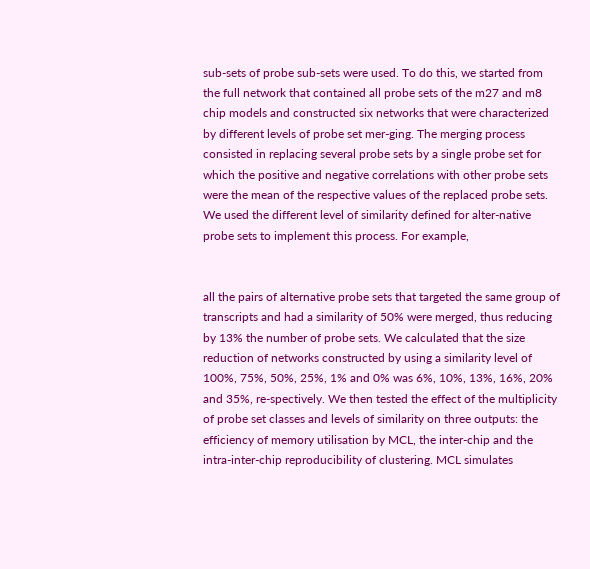sub-sets of probe sub-sets were used. To do this, we started from the full network that contained all probe sets of the m27 and m8 chip models and constructed six networks that were characterized by different levels of probe set mer-ging. The merging process consisted in replacing several probe sets by a single probe set for which the positive and negative correlations with other probe sets were the mean of the respective values of the replaced probe sets. We used the different level of similarity defined for alter-native probe sets to implement this process. For example,


all the pairs of alternative probe sets that targeted the same group of transcripts and had a similarity of 50% were merged, thus reducing by 13% the number of probe sets. We calculated that the size reduction of networks constructed by using a similarity level of 100%, 75%, 50%, 25%, 1% and 0% was 6%, 10%, 13%, 16%, 20% and 35%, re-spectively. We then tested the effect of the multiplicity of probe set classes and levels of similarity on three outputs: the efficiency of memory utilisation by MCL, the inter-chip and the intra-inter-chip reproducibility of clustering. MCL simulates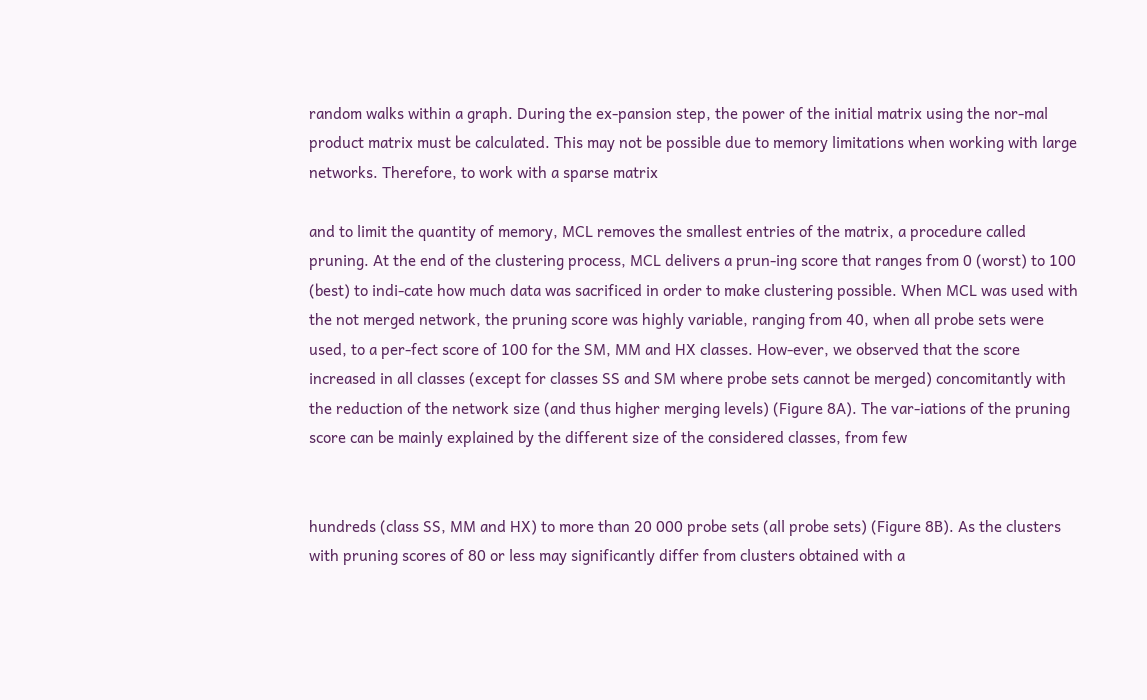random walks within a graph. During the ex-pansion step, the power of the initial matrix using the nor-mal product matrix must be calculated. This may not be possible due to memory limitations when working with large networks. Therefore, to work with a sparse matrix

and to limit the quantity of memory, MCL removes the smallest entries of the matrix, a procedure called pruning. At the end of the clustering process, MCL delivers a prun-ing score that ranges from 0 (worst) to 100 (best) to indi-cate how much data was sacrificed in order to make clustering possible. When MCL was used with the not merged network, the pruning score was highly variable, ranging from 40, when all probe sets were used, to a per-fect score of 100 for the SM, MM and HX classes. How-ever, we observed that the score increased in all classes (except for classes SS and SM where probe sets cannot be merged) concomitantly with the reduction of the network size (and thus higher merging levels) (Figure 8A). The var-iations of the pruning score can be mainly explained by the different size of the considered classes, from few


hundreds (class SS, MM and HX) to more than 20 000 probe sets (all probe sets) (Figure 8B). As the clusters with pruning scores of 80 or less may significantly differ from clusters obtained with a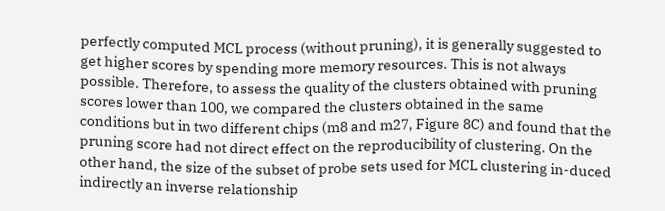perfectly computed MCL process (without pruning), it is generally suggested to get higher scores by spending more memory resources. This is not always possible. Therefore, to assess the quality of the clusters obtained with pruning scores lower than 100, we compared the clusters obtained in the same conditions but in two different chips (m8 and m27, Figure 8C) and found that the pruning score had not direct effect on the reproducibility of clustering. On the other hand, the size of the subset of probe sets used for MCL clustering in-duced indirectly an inverse relationship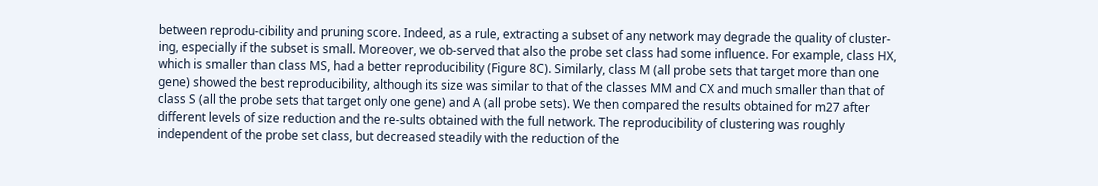between reprodu-cibility and pruning score. Indeed, as a rule, extracting a subset of any network may degrade the quality of cluster-ing, especially if the subset is small. Moreover, we ob-served that also the probe set class had some influence. For example, class HX, which is smaller than class MS, had a better reproducibility (Figure 8C). Similarly, class M (all probe sets that target more than one gene) showed the best reproducibility, although its size was similar to that of the classes MM and CX and much smaller than that of class S (all the probe sets that target only one gene) and A (all probe sets). We then compared the results obtained for m27 after different levels of size reduction and the re-sults obtained with the full network. The reproducibility of clustering was roughly independent of the probe set class, but decreased steadily with the reduction of the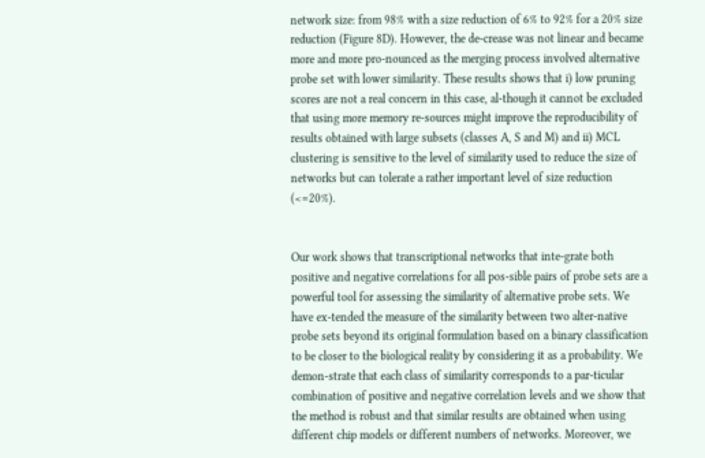network size: from 98% with a size reduction of 6% to 92% for a 20% size reduction (Figure 8D). However, the de-crease was not linear and became more and more pro-nounced as the merging process involved alternative probe set with lower similarity. These results shows that i) low pruning scores are not a real concern in this case, al-though it cannot be excluded that using more memory re-sources might improve the reproducibility of results obtained with large subsets (classes A, S and M) and ii) MCL clustering is sensitive to the level of similarity used to reduce the size of networks but can tolerate a rather important level of size reduction (<=20%).


Our work shows that transcriptional networks that inte-grate both positive and negative correlations for all pos-sible pairs of probe sets are a powerful tool for assessing the similarity of alternative probe sets. We have ex-tended the measure of the similarity between two alter-native probe sets beyond its original formulation based on a binary classification to be closer to the biological reality by considering it as a probability. We demon-strate that each class of similarity corresponds to a par-ticular combination of positive and negative correlation levels and we show that the method is robust and that similar results are obtained when using different chip models or different numbers of networks. Moreover, we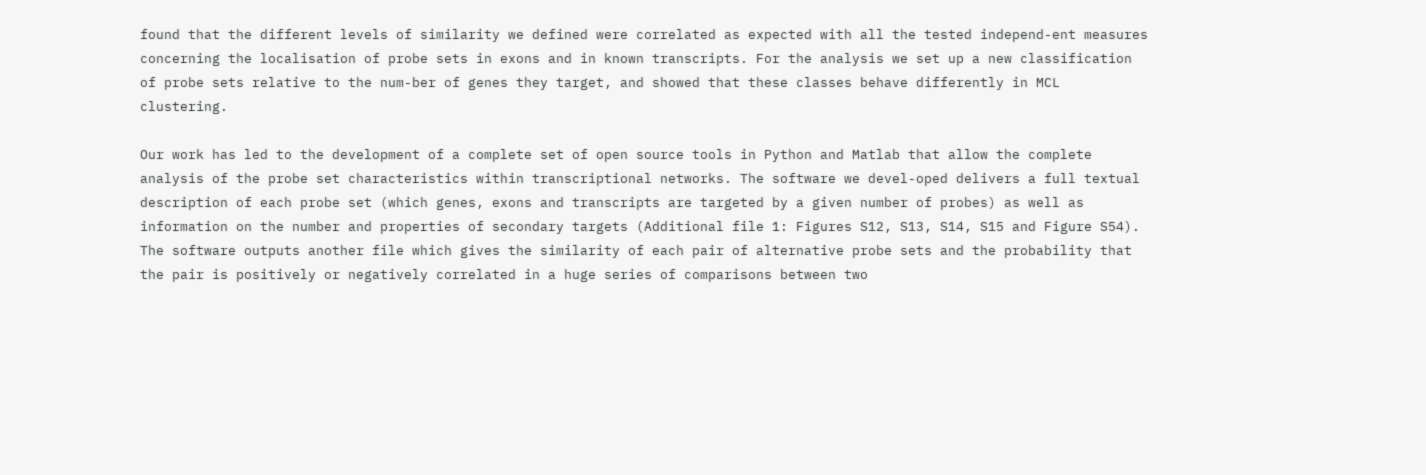found that the different levels of similarity we defined were correlated as expected with all the tested independ-ent measures concerning the localisation of probe sets in exons and in known transcripts. For the analysis we set up a new classification of probe sets relative to the num-ber of genes they target, and showed that these classes behave differently in MCL clustering.

Our work has led to the development of a complete set of open source tools in Python and Matlab that allow the complete analysis of the probe set characteristics within transcriptional networks. The software we devel-oped delivers a full textual description of each probe set (which genes, exons and transcripts are targeted by a given number of probes) as well as information on the number and properties of secondary targets (Additional file 1: Figures S12, S13, S14, S15 and Figure S54). The software outputs another file which gives the similarity of each pair of alternative probe sets and the probability that the pair is positively or negatively correlated in a huge series of comparisons between two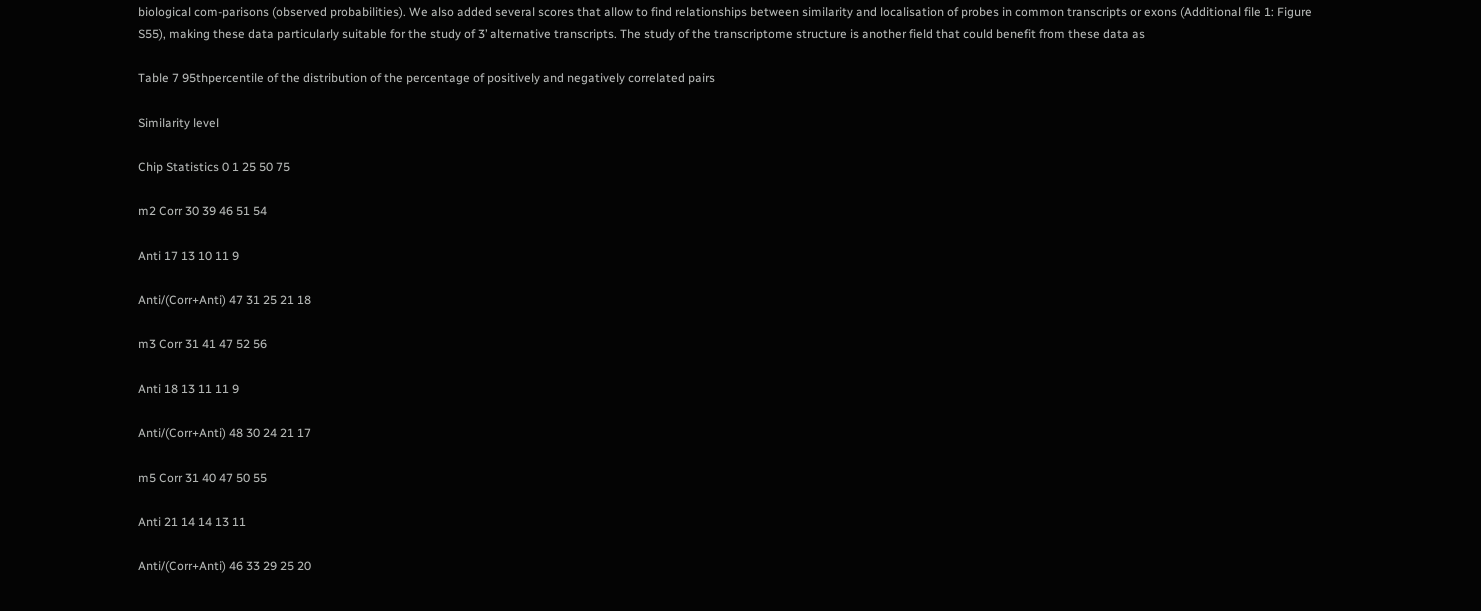biological com-parisons (observed probabilities). We also added several scores that allow to find relationships between similarity and localisation of probes in common transcripts or exons (Additional file 1: Figure S55), making these data particularly suitable for the study of 3’ alternative transcripts. The study of the transcriptome structure is another field that could benefit from these data as

Table 7 95thpercentile of the distribution of the percentage of positively and negatively correlated pairs

Similarity level

Chip Statistics 0 1 25 50 75

m2 Corr 30 39 46 51 54

Anti 17 13 10 11 9

Anti/(Corr+Anti) 47 31 25 21 18

m3 Corr 31 41 47 52 56

Anti 18 13 11 11 9

Anti/(Corr+Anti) 48 30 24 21 17

m5 Corr 31 40 47 50 55

Anti 21 14 14 13 11

Anti/(Corr+Anti) 46 33 29 25 20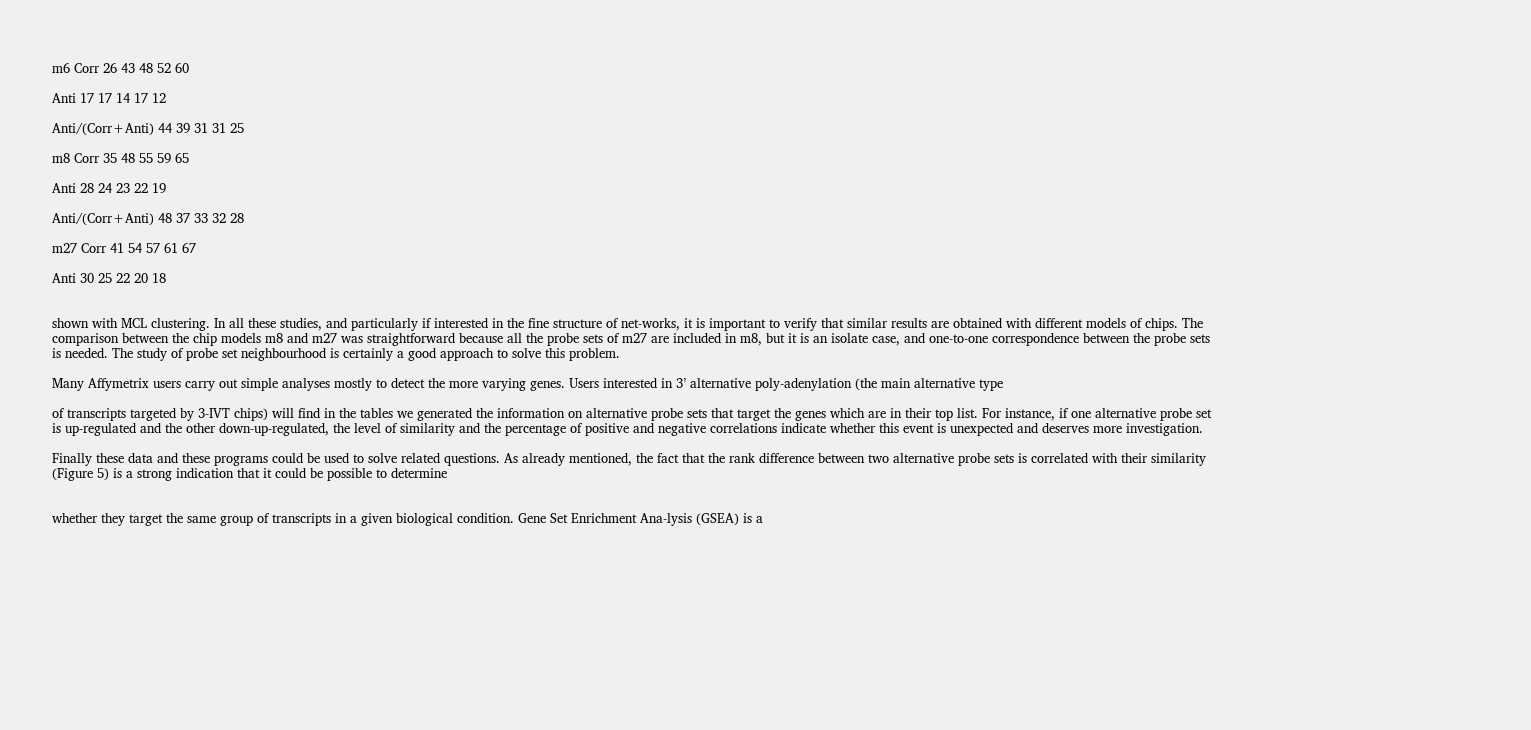m6 Corr 26 43 48 52 60

Anti 17 17 14 17 12

Anti/(Corr+Anti) 44 39 31 31 25

m8 Corr 35 48 55 59 65

Anti 28 24 23 22 19

Anti/(Corr+Anti) 48 37 33 32 28

m27 Corr 41 54 57 61 67

Anti 30 25 22 20 18


shown with MCL clustering. In all these studies, and particularly if interested in the fine structure of net-works, it is important to verify that similar results are obtained with different models of chips. The comparison between the chip models m8 and m27 was straightforward because all the probe sets of m27 are included in m8, but it is an isolate case, and one-to-one correspondence between the probe sets is needed. The study of probe set neighbourhood is certainly a good approach to solve this problem.

Many Affymetrix users carry out simple analyses mostly to detect the more varying genes. Users interested in 3’ alternative poly-adenylation (the main alternative type

of transcripts targeted by 3-IVT chips) will find in the tables we generated the information on alternative probe sets that target the genes which are in their top list. For instance, if one alternative probe set is up-regulated and the other down-up-regulated, the level of similarity and the percentage of positive and negative correlations indicate whether this event is unexpected and deserves more investigation.

Finally these data and these programs could be used to solve related questions. As already mentioned, the fact that the rank difference between two alternative probe sets is correlated with their similarity (Figure 5) is a strong indication that it could be possible to determine


whether they target the same group of transcripts in a given biological condition. Gene Set Enrichment Ana-lysis (GSEA) is a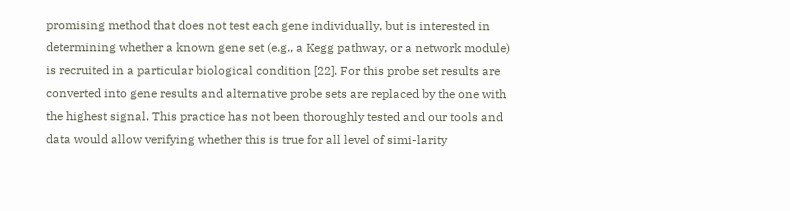promising method that does not test each gene individually, but is interested in determining whether a known gene set (e.g., a Kegg pathway, or a network module) is recruited in a particular biological condition [22]. For this probe set results are converted into gene results and alternative probe sets are replaced by the one with the highest signal. This practice has not been thoroughly tested and our tools and data would allow verifying whether this is true for all level of simi-larity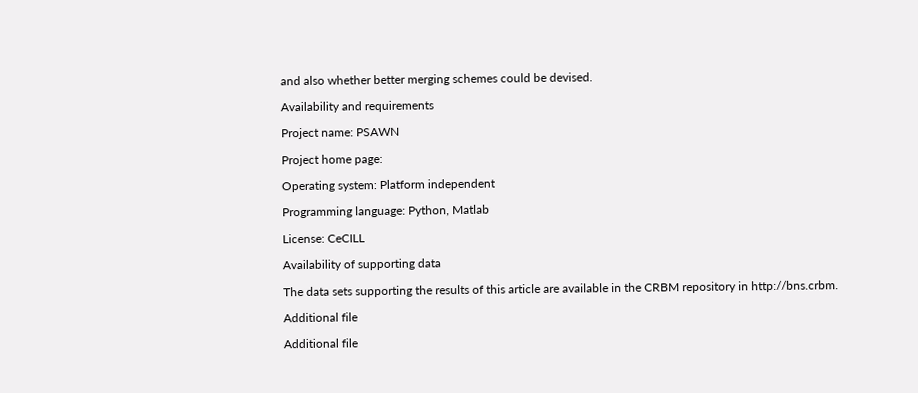and also whether better merging schemes could be devised.

Availability and requirements

Project name: PSAWN

Project home page:

Operating system: Platform independent

Programming language: Python, Matlab

License: CeCILL

Availability of supporting data

The data sets supporting the results of this article are available in the CRBM repository in http://bns.crbm.

Additional file

Additional file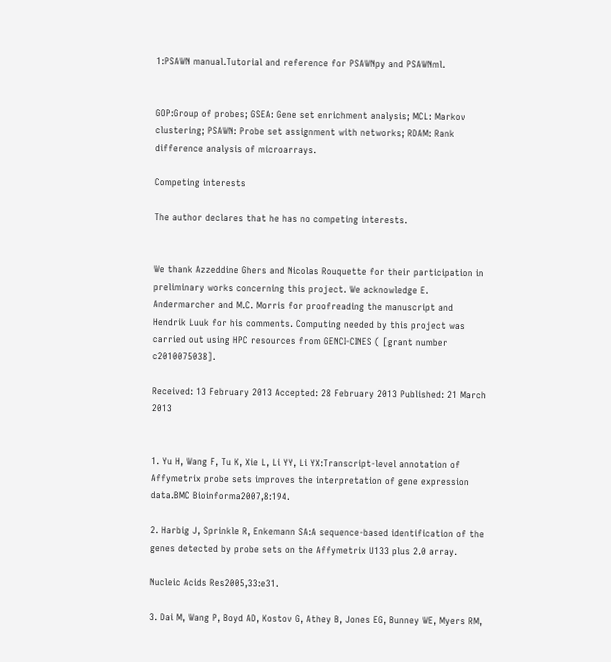1:PSAWN manual.Tutorial and reference for PSAWNpy and PSAWNml.


GOP:Group of probes; GSEA: Gene set enrichment analysis; MCL: Markov clustering; PSAWN: Probe set assignment with networks; RDAM: Rank difference analysis of microarrays.

Competing interests

The author declares that he has no competing interests.


We thank Azzeddine Ghers and Nicolas Rouquette for their participation in preliminary works concerning this project. We acknowledge E. Andermarcher and M.C. Morris for proofreading the manuscript and Hendrik Luuk for his comments. Computing needed by this project was carried out using HPC resources from GENCI-CINES ( [grant number c2010075038].

Received: 13 February 2013 Accepted: 28 February 2013 Published: 21 March 2013


1. Yu H, Wang F, Tu K, Xie L, Li YY, Li YX:Transcript-level annotation of Affymetrix probe sets improves the interpretation of gene expression data.BMC Bioinforma2007,8:194.

2. Harbig J, Sprinkle R, Enkemann SA:A sequence-based identification of the genes detected by probe sets on the Affymetrix U133 plus 2.0 array.

Nucleic Acids Res2005,33:e31.

3. Dai M, Wang P, Boyd AD, Kostov G, Athey B, Jones EG, Bunney WE, Myers RM,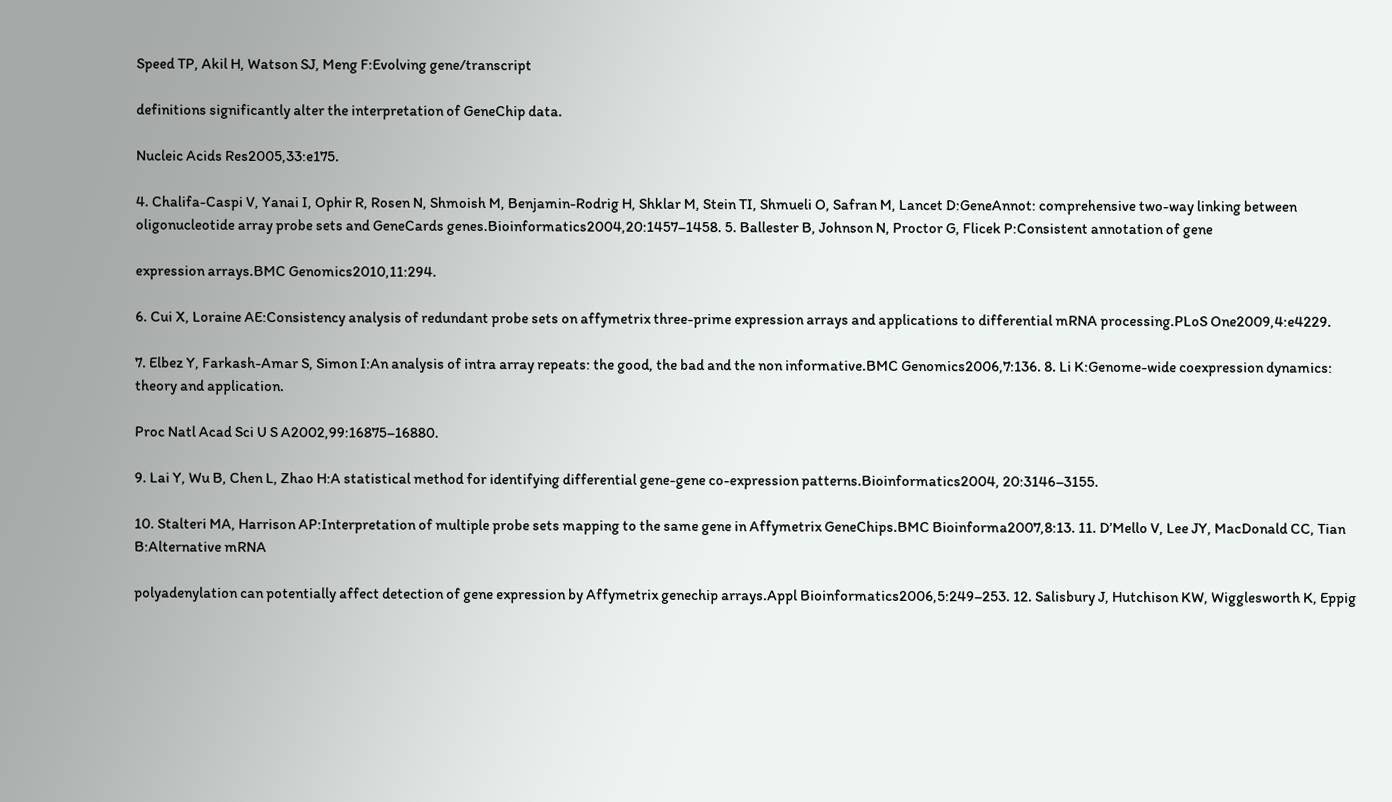Speed TP, Akil H, Watson SJ, Meng F:Evolving gene/transcript

definitions significantly alter the interpretation of GeneChip data.

Nucleic Acids Res2005,33:e175.

4. Chalifa-Caspi V, Yanai I, Ophir R, Rosen N, Shmoish M, Benjamin-Rodrig H, Shklar M, Stein TI, Shmueli O, Safran M, Lancet D:GeneAnnot: comprehensive two-way linking between oligonucleotide array probe sets and GeneCards genes.Bioinformatics2004,20:1457–1458. 5. Ballester B, Johnson N, Proctor G, Flicek P:Consistent annotation of gene

expression arrays.BMC Genomics2010,11:294.

6. Cui X, Loraine AE:Consistency analysis of redundant probe sets on affymetrix three-prime expression arrays and applications to differential mRNA processing.PLoS One2009,4:e4229.

7. Elbez Y, Farkash-Amar S, Simon I:An analysis of intra array repeats: the good, the bad and the non informative.BMC Genomics2006,7:136. 8. Li K:Genome-wide coexpression dynamics: theory and application.

Proc Natl Acad Sci U S A2002,99:16875–16880.

9. Lai Y, Wu B, Chen L, Zhao H:A statistical method for identifying differential gene-gene co-expression patterns.Bioinformatics2004, 20:3146–3155.

10. Stalteri MA, Harrison AP:Interpretation of multiple probe sets mapping to the same gene in Affymetrix GeneChips.BMC Bioinforma2007,8:13. 11. D’Mello V, Lee JY, MacDonald CC, Tian B:Alternative mRNA

polyadenylation can potentially affect detection of gene expression by Affymetrix genechip arrays.Appl Bioinformatics2006,5:249–253. 12. Salisbury J, Hutchison KW, Wigglesworth K, Eppig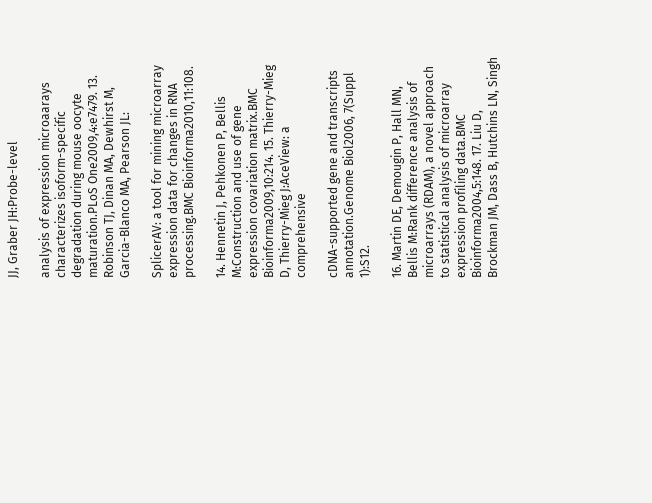JJ, Graber JH:Probe-level

analysis of expression microaarays characterizes isoform-specific degradation during mouse oocyte maturation.PLoS One2009,4:e7479. 13. Robinson TJ, Dinan MA, Dewhirst M, Garcia-Blanco MA, Pearson JL:

SplicerAV: a tool for mining microarray expression data for changes in RNA processing.BMC Bioinforma2010,11:108.

14. Hennetin J, Pehkonen P, Bellis M:Construction and use of gene expression covariation matrix.BMC Bioinforma2009,10:214. 15. Thierry-Mieg D, Thierry-Mieg J:AceView: a comprehensive

cDNA-supported gene and transcripts annotation.Genome Biol2006, 7(Suppl 1):S12.

16. Martin DE, Demougin P, Hall MN, Bellis M:Rank difference analysis of microarrays (RDAM), a novel approach to statistical analysis of microarray expression profiling data.BMC Bioinforma2004,5:148. 17. Liu D, Brockman JM, Dass B, Hutchins LN, Singh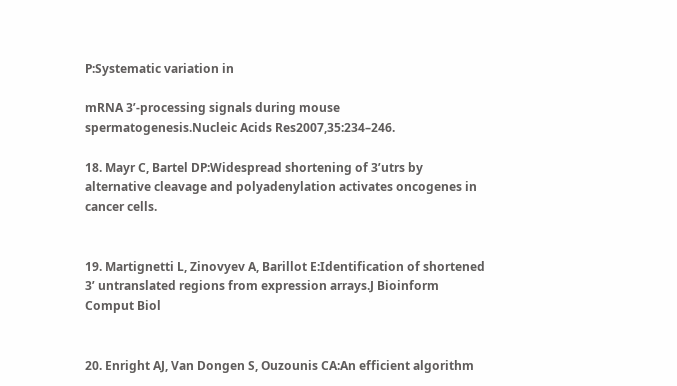P:Systematic variation in

mRNA 3’-processing signals during mouse spermatogenesis.Nucleic Acids Res2007,35:234–246.

18. Mayr C, Bartel DP:Widespread shortening of 3’utrs by alternative cleavage and polyadenylation activates oncogenes in cancer cells.


19. Martignetti L, Zinovyev A, Barillot E:Identification of shortened 3’ untranslated regions from expression arrays.J Bioinform Comput Biol


20. Enright AJ, Van Dongen S, Ouzounis CA:An efficient algorithm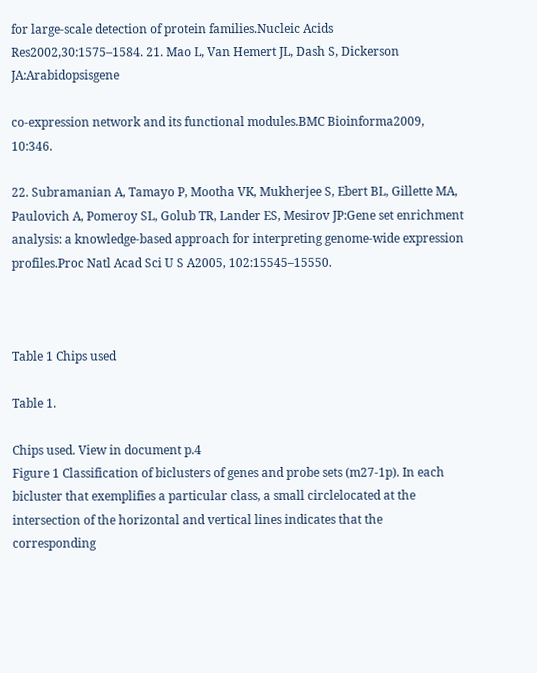for large-scale detection of protein families.Nucleic Acids Res2002,30:1575–1584. 21. Mao L, Van Hemert JL, Dash S, Dickerson JA:Arabidopsisgene

co-expression network and its functional modules.BMC Bioinforma2009, 10:346.

22. Subramanian A, Tamayo P, Mootha VK, Mukherjee S, Ebert BL, Gillette MA, Paulovich A, Pomeroy SL, Golub TR, Lander ES, Mesirov JP:Gene set enrichment analysis: a knowledge-based approach for interpreting genome-wide expression profiles.Proc Natl Acad Sci U S A2005, 102:15545–15550.



Table 1 Chips used

Table 1.

Chips used. View in document p.4
Figure 1 Classification of biclusters of genes and probe sets (m27-1p). In each bicluster that exemplifies a particular class, a small circlelocated at the intersection of the horizontal and vertical lines indicates that the corresponding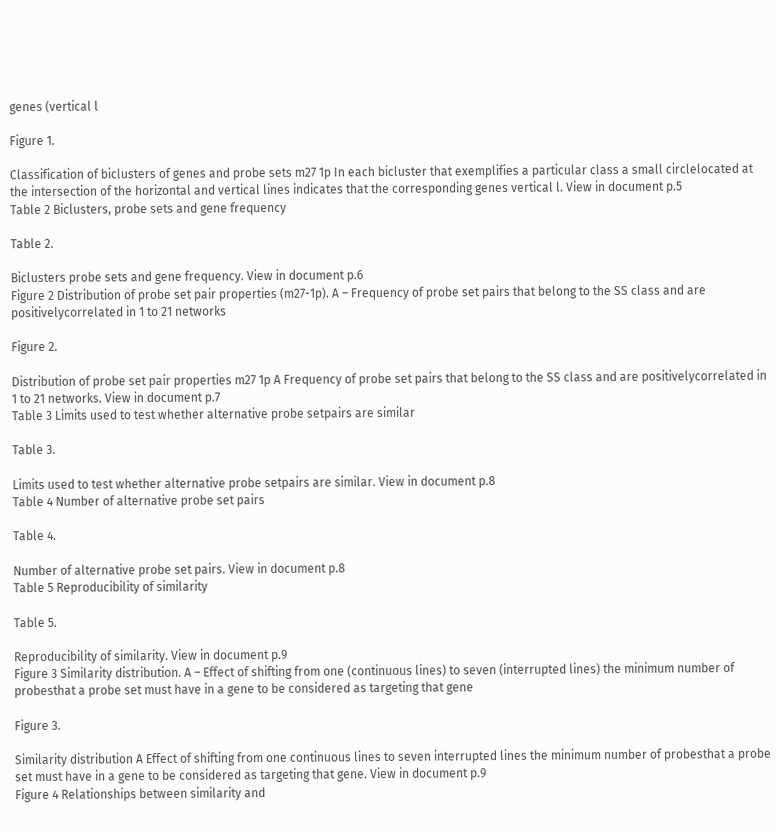genes (vertical l

Figure 1.

Classification of biclusters of genes and probe sets m27 1p In each bicluster that exemplifies a particular class a small circlelocated at the intersection of the horizontal and vertical lines indicates that the corresponding genes vertical l. View in document p.5
Table 2 Biclusters, probe sets and gene frequency

Table 2.

Biclusters probe sets and gene frequency. View in document p.6
Figure 2 Distribution of probe set pair properties (m27-1p). A – Frequency of probe set pairs that belong to the SS class and are positivelycorrelated in 1 to 21 networks

Figure 2.

Distribution of probe set pair properties m27 1p A Frequency of probe set pairs that belong to the SS class and are positivelycorrelated in 1 to 21 networks. View in document p.7
Table 3 Limits used to test whether alternative probe setpairs are similar

Table 3.

Limits used to test whether alternative probe setpairs are similar. View in document p.8
Table 4 Number of alternative probe set pairs

Table 4.

Number of alternative probe set pairs. View in document p.8
Table 5 Reproducibility of similarity

Table 5.

Reproducibility of similarity. View in document p.9
Figure 3 Similarity distribution. A – Effect of shifting from one (continuous lines) to seven (interrupted lines) the minimum number of probesthat a probe set must have in a gene to be considered as targeting that gene

Figure 3.

Similarity distribution A Effect of shifting from one continuous lines to seven interrupted lines the minimum number of probesthat a probe set must have in a gene to be considered as targeting that gene. View in document p.9
Figure 4 Relationships between similarity and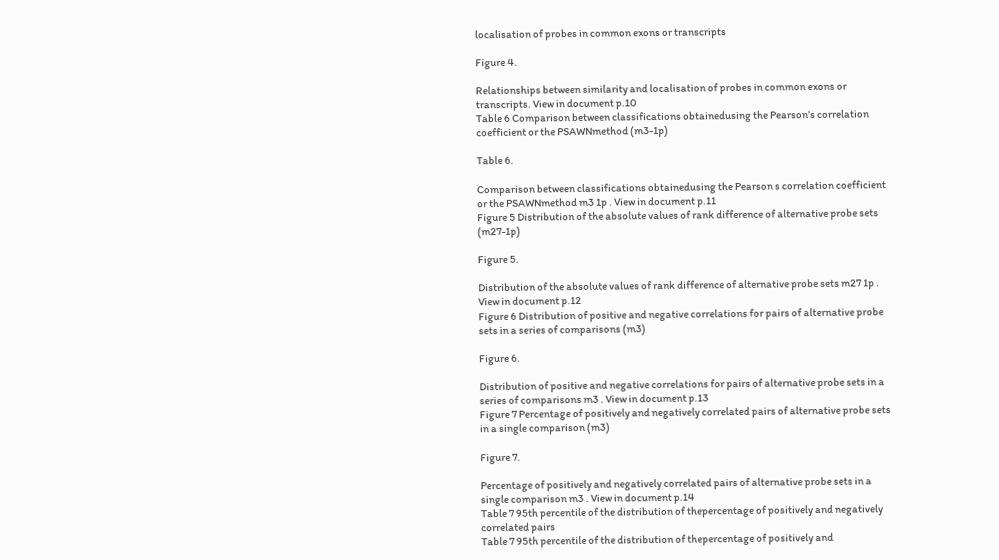localisation of probes in common exons or transcripts

Figure 4.

Relationships between similarity and localisation of probes in common exons or transcripts. View in document p.10
Table 6 Comparison between classifications obtainedusing the Pearson’s correlation coefficient or the PSAWNmethod (m3-1p)

Table 6.

Comparison between classifications obtainedusing the Pearson s correlation coefficient or the PSAWNmethod m3 1p . View in document p.11
Figure 5 Distribution of the absolute values of rank difference of alternative probe sets (m27-1p)

Figure 5.

Distribution of the absolute values of rank difference of alternative probe sets m27 1p . View in document p.12
Figure 6 Distribution of positive and negative correlations for pairs of alternative probe sets in a series of comparisons (m3)

Figure 6.

Distribution of positive and negative correlations for pairs of alternative probe sets in a series of comparisons m3 . View in document p.13
Figure 7 Percentage of positively and negatively correlated pairs of alternative probe sets in a single comparison (m3)

Figure 7.

Percentage of positively and negatively correlated pairs of alternative probe sets in a single comparison m3 . View in document p.14
Table 7 95th percentile of the distribution of thepercentage of positively and negatively correlated pairs
Table 7 95th percentile of the distribution of thepercentage of positively and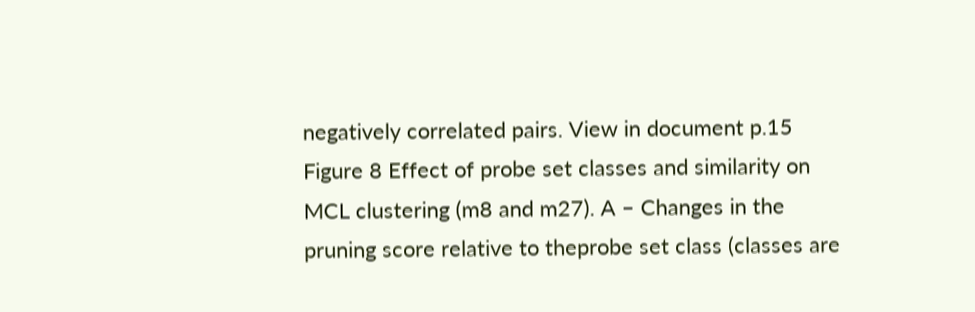negatively correlated pairs. View in document p.15
Figure 8 Effect of probe set classes and similarity on MCL clustering (m8 and m27). A – Changes in the pruning score relative to theprobe set class (classes are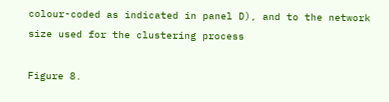colour-coded as indicated in panel D), and to the network size used for the clustering process

Figure 8.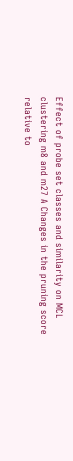Effect of probe set classes and similarity on MCL clustering m8 and m27 A Changes in the pruning score relative to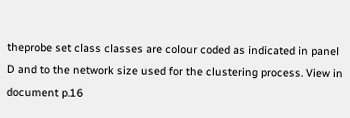theprobe set class classes are colour coded as indicated in panel D and to the network size used for the clustering process. View in document p.16